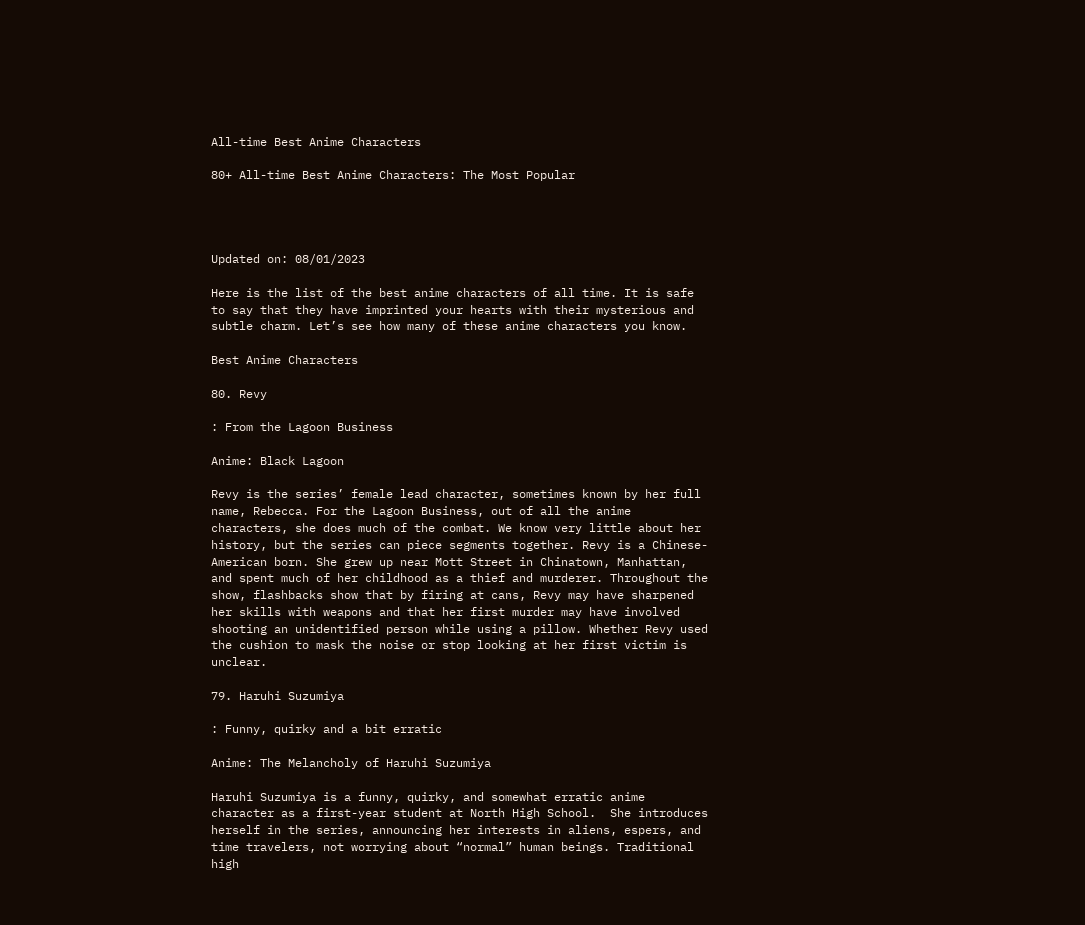All-time Best Anime Characters

80+ All-time Best Anime Characters: The Most Popular




Updated on: 08/01/2023

Here is the list of the best anime characters of all time. It is safe to say that they have imprinted your hearts with their mysterious and subtle charm. Let’s see how many of these anime characters you know.

Best Anime Characters

80. Revy

: From the Lagoon Business

Anime: Black Lagoon

Revy is the series’ female lead character, sometimes known by her full name, Rebecca. For the Lagoon Business, out of all the anime characters, she does much of the combat. We know very little about her history, but the series can piece segments together. Revy is a Chinese-American born. She grew up near Mott Street in Chinatown, Manhattan, and spent much of her childhood as a thief and murderer. Throughout the show, flashbacks show that by firing at cans, Revy may have sharpened her skills with weapons and that her first murder may have involved shooting an unidentified person while using a pillow. Whether Revy used the cushion to mask the noise or stop looking at her first victim is unclear.

79. Haruhi Suzumiya

: Funny, quirky and a bit erratic

Anime: The Melancholy of Haruhi Suzumiya

Haruhi Suzumiya is a funny, quirky, and somewhat erratic anime character as a first-year student at North High School.  She introduces herself in the series, announcing her interests in aliens, espers, and time travelers, not worrying about “normal” human beings. Traditional high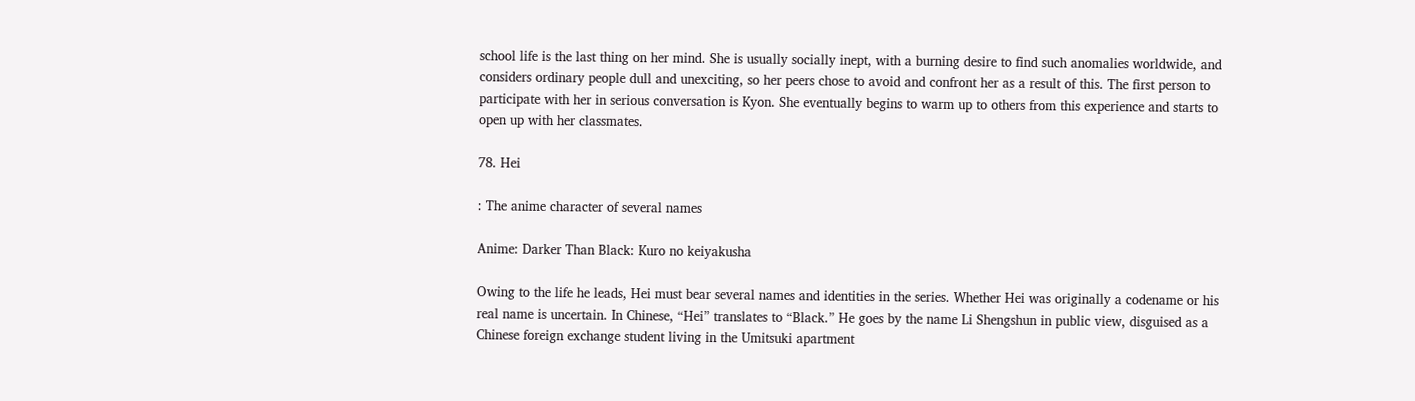school life is the last thing on her mind. She is usually socially inept, with a burning desire to find such anomalies worldwide, and considers ordinary people dull and unexciting, so her peers chose to avoid and confront her as a result of this. The first person to participate with her in serious conversation is Kyon. She eventually begins to warm up to others from this experience and starts to open up with her classmates.

78. Hei

: The anime character of several names

Anime: Darker Than Black: Kuro no keiyakusha

Owing to the life he leads, Hei must bear several names and identities in the series. Whether Hei was originally a codename or his real name is uncertain. In Chinese, “Hei” translates to “Black.” He goes by the name Li Shengshun in public view, disguised as a Chinese foreign exchange student living in the Umitsuki apartment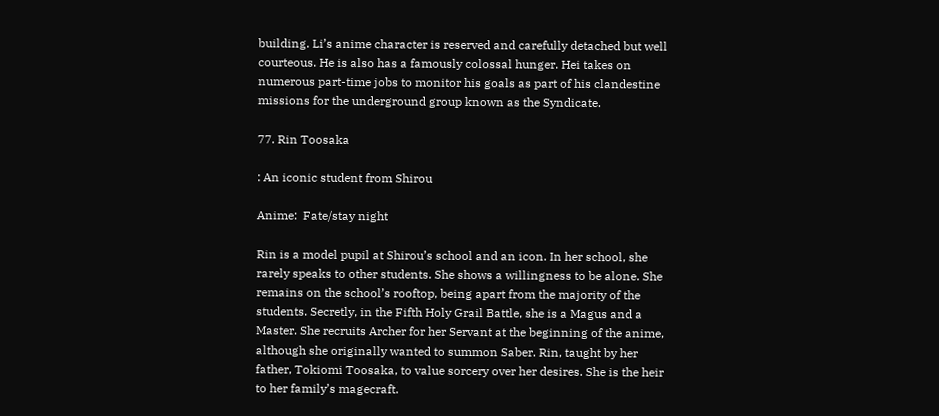building. Li’s anime character is reserved and carefully detached but well courteous. He is also has a famously colossal hunger. Hei takes on numerous part-time jobs to monitor his goals as part of his clandestine missions for the underground group known as the Syndicate.

77. Rin Toosaka

: An iconic student from Shirou

Anime:  Fate/stay night

Rin is a model pupil at Shirou’s school and an icon. In her school, she rarely speaks to other students. She shows a willingness to be alone. She remains on the school’s rooftop, being apart from the majority of the students. Secretly, in the Fifth Holy Grail Battle, she is a Magus and a Master. She recruits Archer for her Servant at the beginning of the anime, although she originally wanted to summon Saber. Rin, taught by her father, Tokiomi Toosaka, to value sorcery over her desires. She is the heir to her family’s magecraft.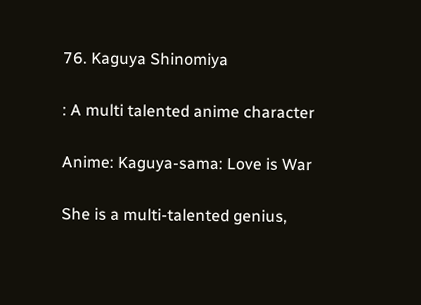76. Kaguya Shinomiya

: A multi talented anime character

Anime: Kaguya-sama: Love is War

She is a multi-talented genius,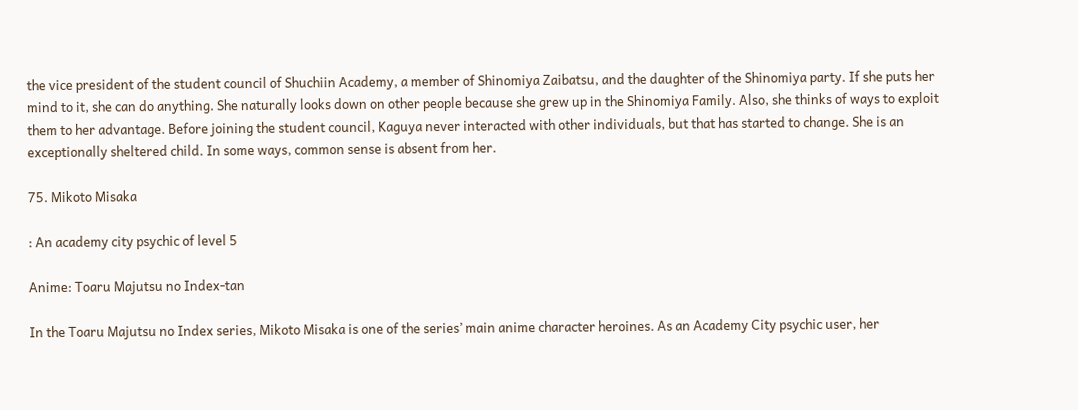the vice president of the student council of Shuchiin Academy, a member of Shinomiya Zaibatsu, and the daughter of the Shinomiya party. If she puts her mind to it, she can do anything. She naturally looks down on other people because she grew up in the Shinomiya Family. Also, she thinks of ways to exploit them to her advantage. Before joining the student council, Kaguya never interacted with other individuals, but that has started to change. She is an exceptionally sheltered child. In some ways, common sense is absent from her.

75. Mikoto Misaka

: An academy city psychic of level 5

Anime: Toaru Majutsu no Index-tan

In the Toaru Majutsu no Index series, Mikoto Misaka is one of the series’ main anime character heroines. As an Academy City psychic user, her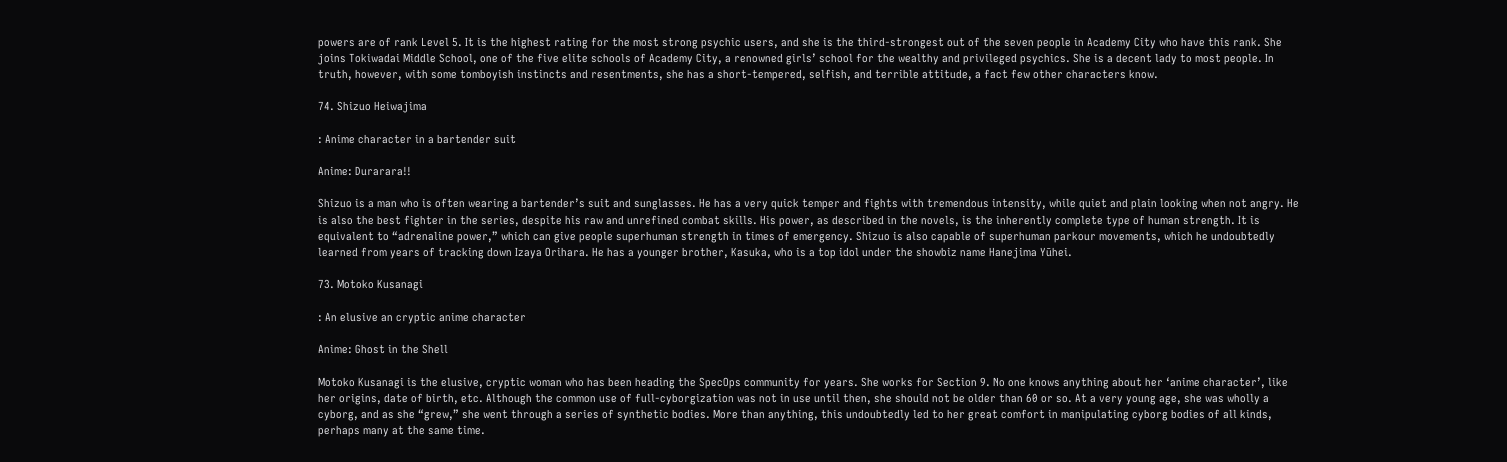powers are of rank Level 5. It is the highest rating for the most strong psychic users, and she is the third-strongest out of the seven people in Academy City who have this rank. She joins Tokiwadai Middle School, one of the five elite schools of Academy City, a renowned girls’ school for the wealthy and privileged psychics. She is a decent lady to most people. In truth, however, with some tomboyish instincts and resentments, she has a short-tempered, selfish, and terrible attitude, a fact few other characters know.

74. Shizuo Heiwajima

: Anime character in a bartender suit

Anime: Durarara!!

Shizuo is a man who is often wearing a bartender’s suit and sunglasses. He has a very quick temper and fights with tremendous intensity, while quiet and plain looking when not angry. He is also the best fighter in the series, despite his raw and unrefined combat skills. His power, as described in the novels, is the inherently complete type of human strength. It is equivalent to “adrenaline power,” which can give people superhuman strength in times of emergency. Shizuo is also capable of superhuman parkour movements, which he undoubtedly learned from years of tracking down Izaya Orihara. He has a younger brother, Kasuka, who is a top idol under the showbiz name Hanejima Yūhei.

73. Motoko Kusanagi

: An elusive an cryptic anime character

Anime: Ghost in the Shell

Motoko Kusanagi is the elusive, cryptic woman who has been heading the SpecOps community for years. She works for Section 9. No one knows anything about her ‘anime character’, like her origins, date of birth, etc. Although the common use of full-cyborgization was not in use until then, she should not be older than 60 or so. At a very young age, she was wholly a cyborg, and as she “grew,” she went through a series of synthetic bodies. More than anything, this undoubtedly led to her great comfort in manipulating cyborg bodies of all kinds, perhaps many at the same time.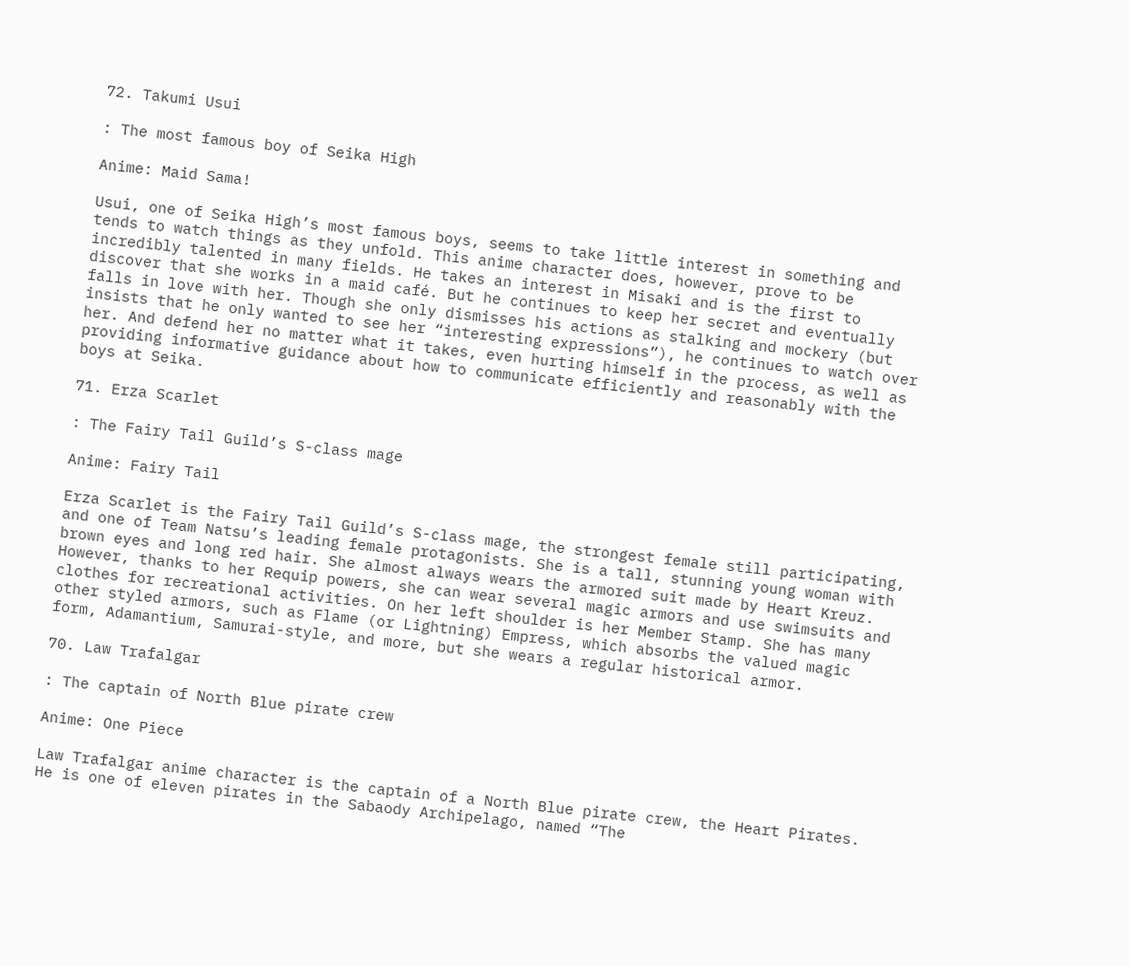72. Takumi Usui

: The most famous boy of Seika High

Anime: Maid Sama!

Usui, one of Seika High’s most famous boys, seems to take little interest in something and tends to watch things as they unfold. This anime character does, however, prove to be incredibly talented in many fields. He takes an interest in Misaki and is the first to discover that she works in a maid café. But he continues to keep her secret and eventually falls in love with her. Though she only dismisses his actions as stalking and mockery (but insists that he only wanted to see her “interesting expressions”), he continues to watch over her. And defend her no matter what it takes, even hurting himself in the process, as well as providing informative guidance about how to communicate efficiently and reasonably with the boys at Seika.

71. Erza Scarlet

: The Fairy Tail Guild’s S-class mage

Anime: Fairy Tail

Erza Scarlet is the Fairy Tail Guild’s S-class mage, the strongest female still participating, and one of Team Natsu’s leading female protagonists. She is a tall, stunning young woman with brown eyes and long red hair. She almost always wears the armored suit made by Heart Kreuz. However, thanks to her Requip powers, she can wear several magic armors and use swimsuits and clothes for recreational activities. On her left shoulder is her Member Stamp. She has many other styled armors, such as Flame (or Lightning) Empress, which absorbs the valued magic form, Adamantium, Samurai-style, and more, but she wears a regular historical armor.

70. Law Trafalgar

: The captain of North Blue pirate crew

Anime: One Piece

Law Trafalgar anime character is the captain of a North Blue pirate crew, the Heart Pirates. He is one of eleven pirates in the Sabaody Archipelago, named “The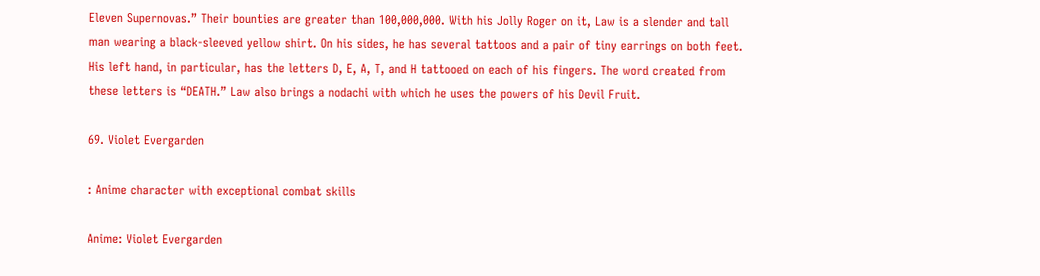Eleven Supernovas.” Their bounties are greater than 100,000,000. With his Jolly Roger on it, Law is a slender and tall man wearing a black-sleeved yellow shirt. On his sides, he has several tattoos and a pair of tiny earrings on both feet. His left hand, in particular, has the letters D, E, A, T, and H tattooed on each of his fingers. The word created from these letters is “DEATH.” Law also brings a nodachi with which he uses the powers of his Devil Fruit.

69. Violet Evergarden

: Anime character with exceptional combat skills

Anime: Violet Evergarden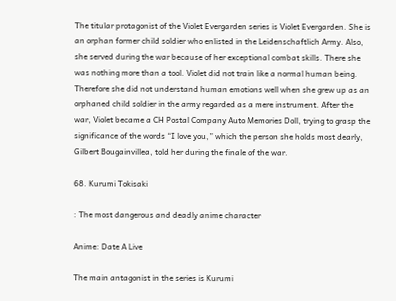The titular protagonist of the Violet Evergarden series is Violet Evergarden. She is an orphan former child soldier who enlisted in the Leidenschaftlich Army. Also, she served during the war because of her exceptional combat skills. There she was nothing more than a tool. Violet did not train like a normal human being. Therefore she did not understand human emotions well when she grew up as an orphaned child soldier in the army regarded as a mere instrument. After the war, Violet became a CH Postal Company Auto Memories Doll, trying to grasp the significance of the words “I love you,” which the person she holds most dearly, Gilbert Bougainvillea, told her during the finale of the war.

68. Kurumi Tokisaki

: The most dangerous and deadly anime character

Anime: Date A Live

The main antagonist in the series is Kurumi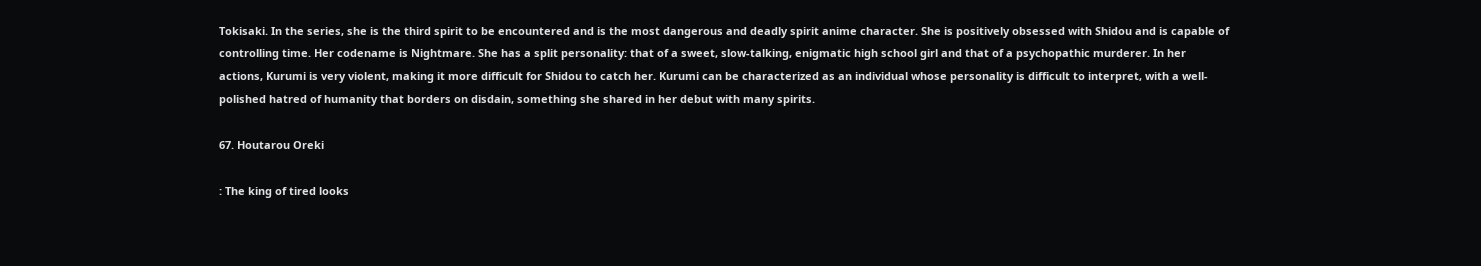Tokisaki. In the series, she is the third spirit to be encountered and is the most dangerous and deadly spirit anime character. She is positively obsessed with Shidou and is capable of controlling time. Her codename is Nightmare. She has a split personality: that of a sweet, slow-talking, enigmatic high school girl and that of a psychopathic murderer. In her actions, Kurumi is very violent, making it more difficult for Shidou to catch her. Kurumi can be characterized as an individual whose personality is difficult to interpret, with a well-polished hatred of humanity that borders on disdain, something she shared in her debut with many spirits.

67. Houtarou Oreki

: The king of tired looks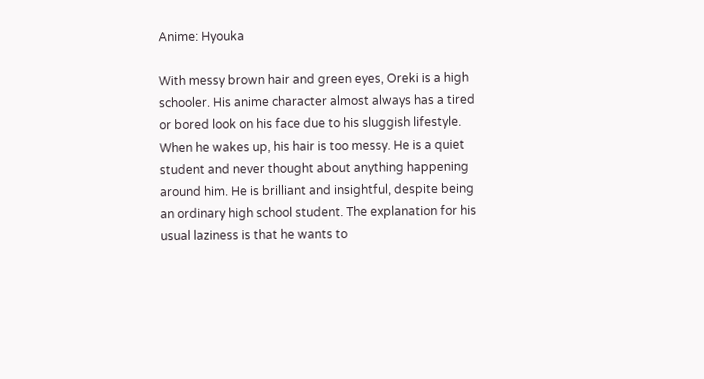Anime: Hyouka

With messy brown hair and green eyes, Oreki is a high schooler. His anime character almost always has a tired or bored look on his face due to his sluggish lifestyle. When he wakes up, his hair is too messy. He is a quiet student and never thought about anything happening around him. He is brilliant and insightful, despite being an ordinary high school student. The explanation for his usual laziness is that he wants to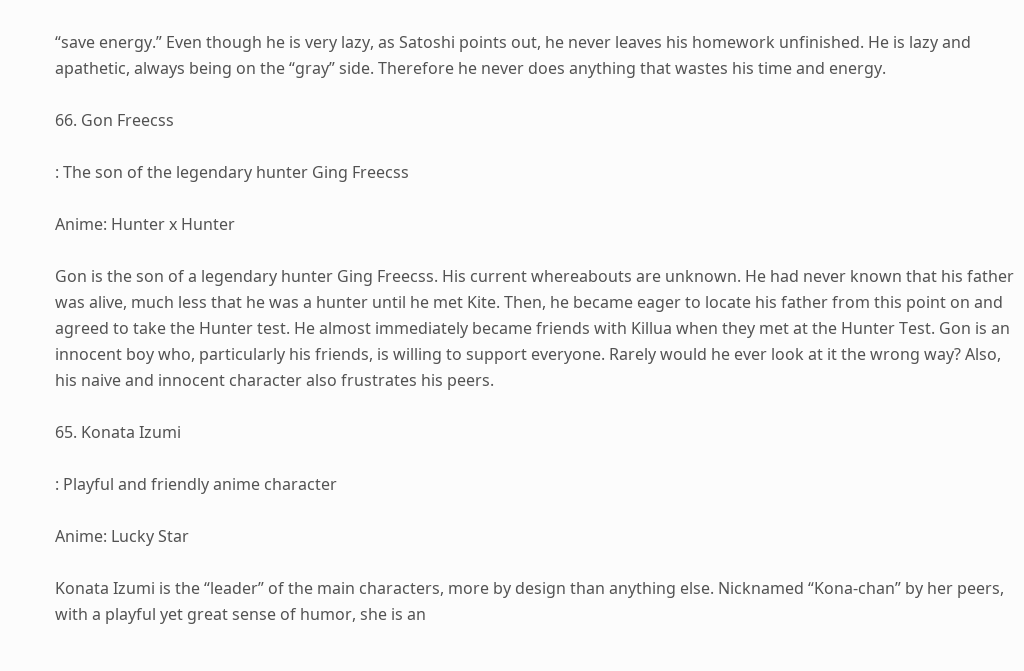“save energy.” Even though he is very lazy, as Satoshi points out, he never leaves his homework unfinished. He is lazy and apathetic, always being on the “gray” side. Therefore he never does anything that wastes his time and energy.

66. Gon Freecss

: The son of the legendary hunter Ging Freecss

Anime: Hunter x Hunter

Gon is the son of a legendary hunter Ging Freecss. His current whereabouts are unknown. He had never known that his father was alive, much less that he was a hunter until he met Kite. Then, he became eager to locate his father from this point on and agreed to take the Hunter test. He almost immediately became friends with Killua when they met at the Hunter Test. Gon is an innocent boy who, particularly his friends, is willing to support everyone. Rarely would he ever look at it the wrong way? Also, his naive and innocent character also frustrates his peers.

65. Konata Izumi

: Playful and friendly anime character

Anime: Lucky Star

Konata Izumi is the “leader” of the main characters, more by design than anything else. Nicknamed “Kona-chan” by her peers, with a playful yet great sense of humor, she is an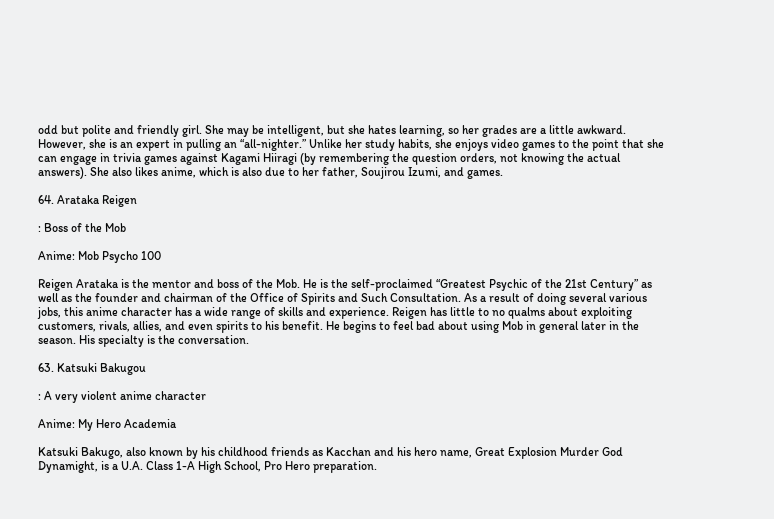odd but polite and friendly girl. She may be intelligent, but she hates learning, so her grades are a little awkward. However, she is an expert in pulling an “all-nighter.” Unlike her study habits, she enjoys video games to the point that she can engage in trivia games against Kagami Hiiragi (by remembering the question orders, not knowing the actual answers). She also likes anime, which is also due to her father, Soujirou Izumi, and games.

64. Arataka Reigen

: Boss of the Mob

Anime: Mob Psycho 100

Reigen Arataka is the mentor and boss of the Mob. He is the self-proclaimed “Greatest Psychic of the 21st Century” as well as the founder and chairman of the Office of Spirits and Such Consultation. As a result of doing several various jobs, this anime character has a wide range of skills and experience. Reigen has little to no qualms about exploiting customers, rivals, allies, and even spirits to his benefit. He begins to feel bad about using Mob in general later in the season. His specialty is the conversation.

63. Katsuki Bakugou

: A very violent anime character

Anime: My Hero Academia

Katsuki Bakugo, also known by his childhood friends as Kacchan and his hero name, Great Explosion Murder God Dynamight, is a U.A. Class 1-A High School, Pro Hero preparation.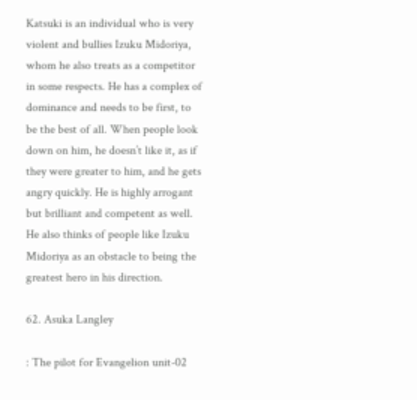Katsuki is an individual who is very violent and bullies Izuku Midoriya, whom he also treats as a competitor in some respects. He has a complex of dominance and needs to be first, to be the best of all. When people look down on him, he doesn’t like it, as if they were greater to him, and he gets angry quickly. He is highly arrogant but brilliant and competent as well. He also thinks of people like Izuku Midoriya as an obstacle to being the greatest hero in his direction.

62. Asuka Langley

: The pilot for Evangelion unit-02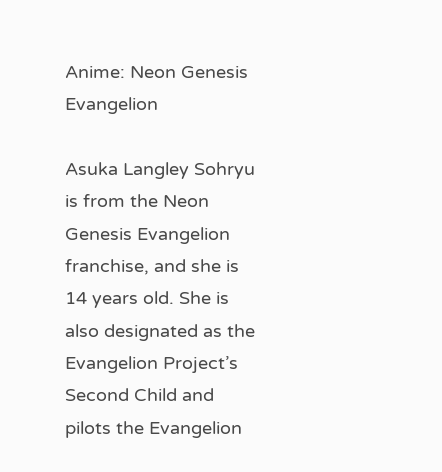Anime: Neon Genesis Evangelion

Asuka Langley Sohryu is from the Neon Genesis Evangelion franchise, and she is 14 years old. She is also designated as the Evangelion Project’s Second Child and pilots the Evangelion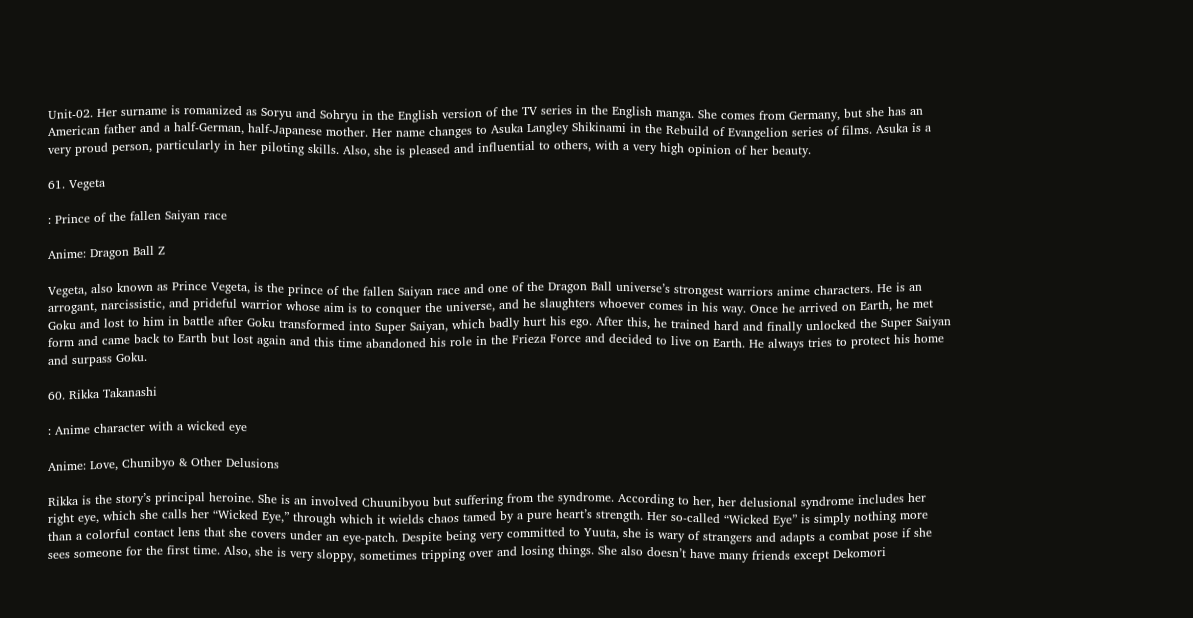Unit-02. Her surname is romanized as Soryu and Sohryu in the English version of the TV series in the English manga. She comes from Germany, but she has an American father and a half-German, half-Japanese mother. Her name changes to Asuka Langley Shikinami in the Rebuild of Evangelion series of films. Asuka is a very proud person, particularly in her piloting skills. Also, she is pleased and influential to others, with a very high opinion of her beauty.

61. Vegeta

: Prince of the fallen Saiyan race

Anime: Dragon Ball Z

Vegeta, also known as Prince Vegeta, is the prince of the fallen Saiyan race and one of the Dragon Ball universe’s strongest warriors anime characters. He is an arrogant, narcissistic, and prideful warrior whose aim is to conquer the universe, and he slaughters whoever comes in his way. Once he arrived on Earth, he met Goku and lost to him in battle after Goku transformed into Super Saiyan, which badly hurt his ego. After this, he trained hard and finally unlocked the Super Saiyan form and came back to Earth but lost again and this time abandoned his role in the Frieza Force and decided to live on Earth. He always tries to protect his home and surpass Goku.

60. Rikka Takanashi

: Anime character with a wicked eye

Anime: Love, Chunibyo & Other Delusions

Rikka is the story’s principal heroine. She is an involved Chuunibyou but suffering from the syndrome. According to her, her delusional syndrome includes her right eye, which she calls her “Wicked Eye,” through which it wields chaos tamed by a pure heart’s strength. Her so-called “Wicked Eye” is simply nothing more than a colorful contact lens that she covers under an eye-patch. Despite being very committed to Yuuta, she is wary of strangers and adapts a combat pose if she sees someone for the first time. Also, she is very sloppy, sometimes tripping over and losing things. She also doesn’t have many friends except Dekomori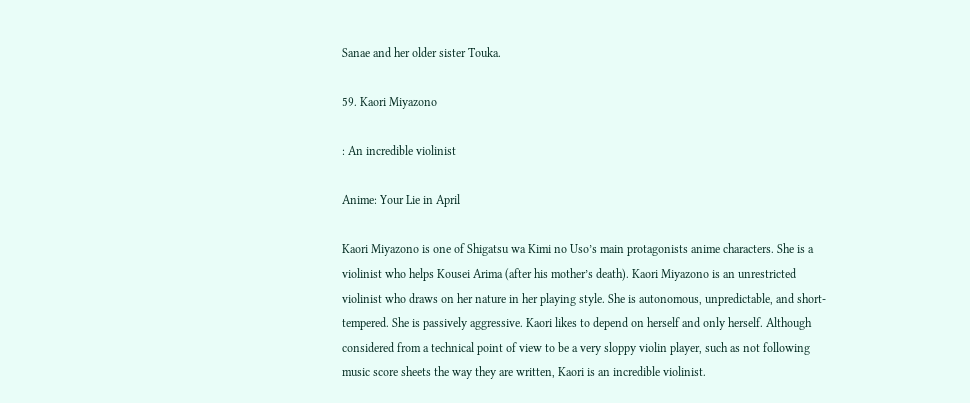Sanae and her older sister Touka.

59. Kaori Miyazono

: An incredible violinist

Anime: Your Lie in April

Kaori Miyazono is one of Shigatsu wa Kimi no Uso’s main protagonists anime characters. She is a violinist who helps Kousei Arima (after his mother’s death). Kaori Miyazono is an unrestricted violinist who draws on her nature in her playing style. She is autonomous, unpredictable, and short-tempered. She is passively aggressive. Kaori likes to depend on herself and only herself. Although considered from a technical point of view to be a very sloppy violin player, such as not following music score sheets the way they are written, Kaori is an incredible violinist.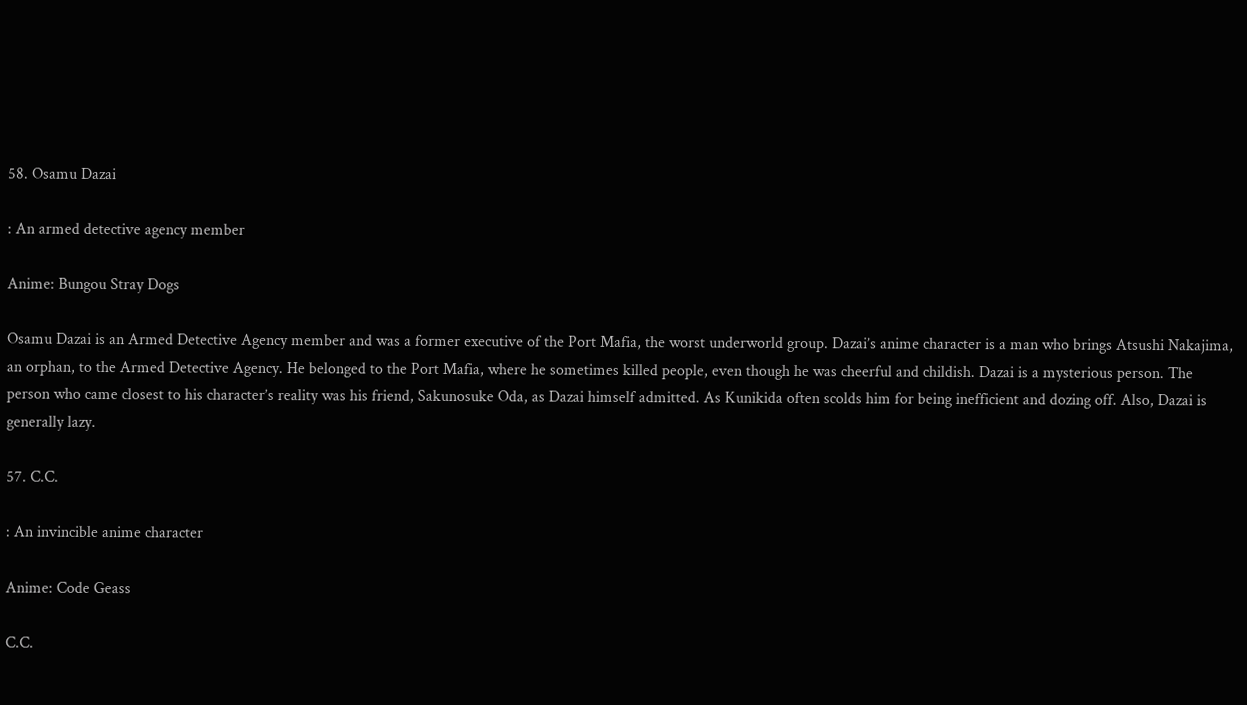58. Osamu Dazai

: An armed detective agency member

Anime: Bungou Stray Dogs

Osamu Dazai is an Armed Detective Agency member and was a former executive of the Port Mafia, the worst underworld group. Dazai’s anime character is a man who brings Atsushi Nakajima, an orphan, to the Armed Detective Agency. He belonged to the Port Mafia, where he sometimes killed people, even though he was cheerful and childish. Dazai is a mysterious person. The person who came closest to his character’s reality was his friend, Sakunosuke Oda, as Dazai himself admitted. As Kunikida often scolds him for being inefficient and dozing off. Also, Dazai is generally lazy.

57. C.C.

: An invincible anime character

Anime: Code Geass

C.C.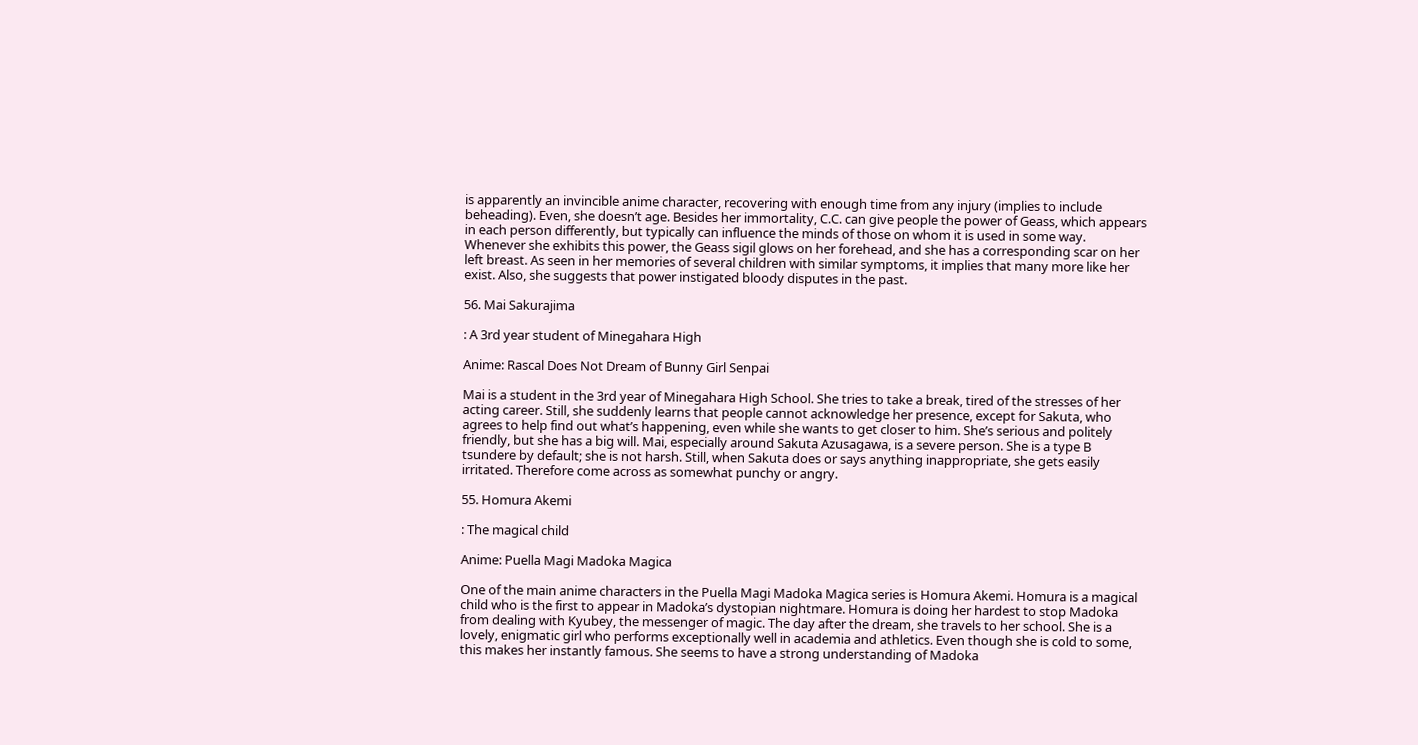is apparently an invincible anime character, recovering with enough time from any injury (implies to include beheading). Even, she doesn’t age. Besides her immortality, C.C. can give people the power of Geass, which appears in each person differently, but typically can influence the minds of those on whom it is used in some way. Whenever she exhibits this power, the Geass sigil glows on her forehead, and she has a corresponding scar on her left breast. As seen in her memories of several children with similar symptoms, it implies that many more like her exist. Also, she suggests that power instigated bloody disputes in the past.

56. Mai Sakurajima

: A 3rd year student of Minegahara High

Anime: Rascal Does Not Dream of Bunny Girl Senpai

Mai is a student in the 3rd year of Minegahara High School. She tries to take a break, tired of the stresses of her acting career. Still, she suddenly learns that people cannot acknowledge her presence, except for Sakuta, who agrees to help find out what’s happening, even while she wants to get closer to him. She’s serious and politely friendly, but she has a big will. Mai, especially around Sakuta Azusagawa, is a severe person. She is a type B tsundere by default; she is not harsh. Still, when Sakuta does or says anything inappropriate, she gets easily irritated. Therefore come across as somewhat punchy or angry.

55. Homura Akemi

: The magical child

Anime: Puella Magi Madoka Magica

One of the main anime characters in the Puella Magi Madoka Magica series is Homura Akemi. Homura is a magical child who is the first to appear in Madoka’s dystopian nightmare. Homura is doing her hardest to stop Madoka from dealing with Kyubey, the messenger of magic. The day after the dream, she travels to her school. She is a lovely, enigmatic girl who performs exceptionally well in academia and athletics. Even though she is cold to some, this makes her instantly famous. She seems to have a strong understanding of Madoka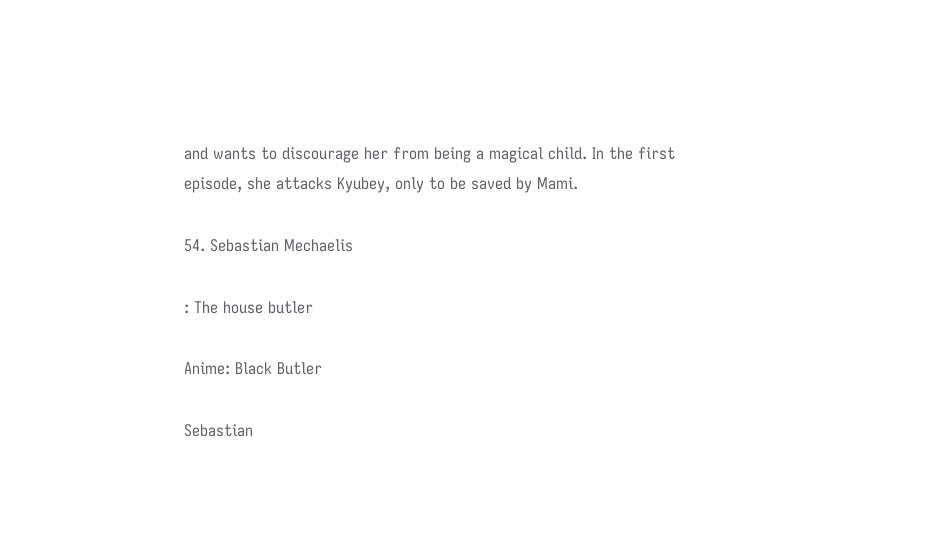and wants to discourage her from being a magical child. In the first episode, she attacks Kyubey, only to be saved by Mami.

54. Sebastian Mechaelis

: The house butler

Anime: Black Butler

Sebastian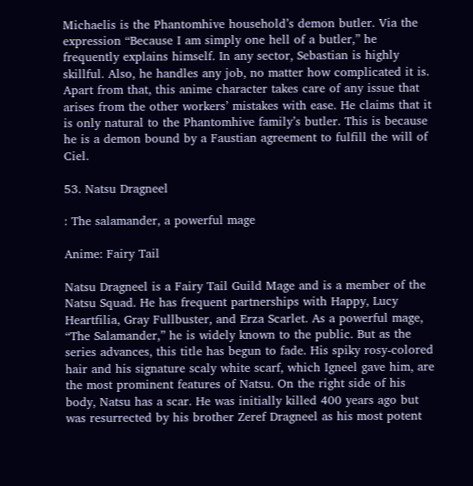Michaelis is the Phantomhive household’s demon butler. Via the expression “Because I am simply one hell of a butler,” he frequently explains himself. In any sector, Sebastian is highly skillful. Also, he handles any job, no matter how complicated it is. Apart from that, this anime character takes care of any issue that arises from the other workers’ mistakes with ease. He claims that it is only natural to the Phantomhive family’s butler. This is because he is a demon bound by a Faustian agreement to fulfill the will of Ciel.

53. Natsu Dragneel

: The salamander, a powerful mage

Anime: Fairy Tail

Natsu Dragneel is a Fairy Tail Guild Mage and is a member of the Natsu Squad. He has frequent partnerships with Happy, Lucy Heartfilia, Gray Fullbuster, and Erza Scarlet. As a powerful mage, “The Salamander,” he is widely known to the public. But as the series advances, this title has begun to fade. His spiky rosy-colored hair and his signature scaly white scarf, which Igneel gave him, are the most prominent features of Natsu. On the right side of his body, Natsu has a scar. He was initially killed 400 years ago but was resurrected by his brother Zeref Dragneel as his most potent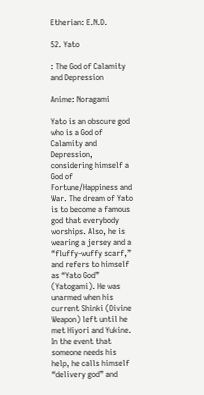Etherian: E.N.D.

52. Yato

: The God of Calamity and Depression

Anime: Noragami

Yato is an obscure god who is a God of Calamity and Depression, considering himself a God of Fortune/Happiness and War. The dream of Yato is to become a famous god that everybody worships. Also, he is wearing a jersey and a “fluffy-wuffy scarf,” and refers to himself as “Yato God” (Yatogami). He was unarmed when his current Shinki (Divine Weapon) left until he met Hiyori and Yukine. In the event that someone needs his help, he calls himself “delivery god” and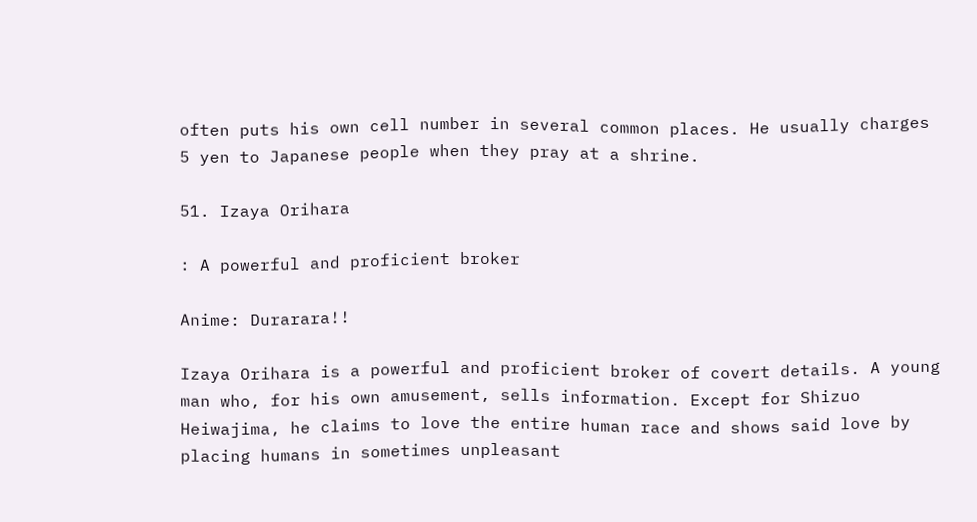often puts his own cell number in several common places. He usually charges 5 yen to Japanese people when they pray at a shrine.

51. Izaya Orihara

: A powerful and proficient broker

Anime: Durarara!!

Izaya Orihara is a powerful and proficient broker of covert details. A young man who, for his own amusement, sells information. Except for Shizuo Heiwajima, he claims to love the entire human race and shows said love by placing humans in sometimes unpleasant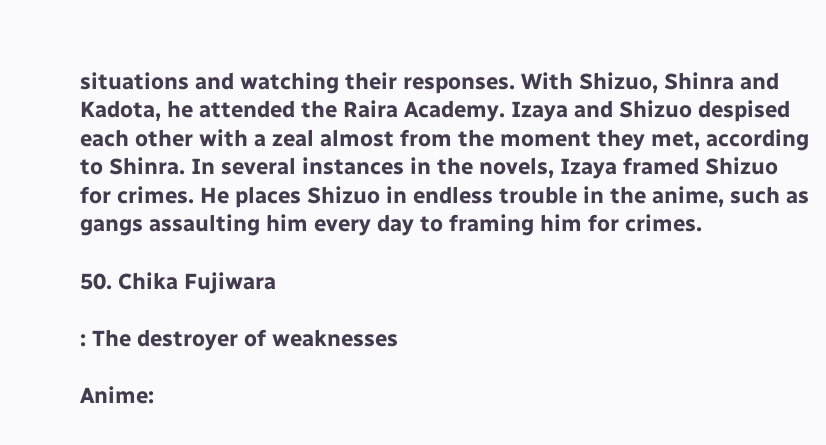situations and watching their responses. With Shizuo, Shinra and Kadota, he attended the Raira Academy. Izaya and Shizuo despised each other with a zeal almost from the moment they met, according to Shinra. In several instances in the novels, Izaya framed Shizuo for crimes. He places Shizuo in endless trouble in the anime, such as gangs assaulting him every day to framing him for crimes.

50. Chika Fujiwara

: The destroyer of weaknesses

Anime: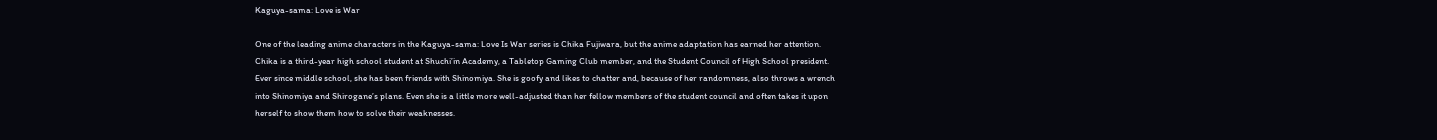Kaguya-sama: Love is War

One of the leading anime characters in the Kaguya-sama: Love Is War series is Chika Fujiwara, but the anime adaptation has earned her attention. Chika is a third-year high school student at Shuchi’in Academy, a Tabletop Gaming Club member, and the Student Council of High School president. Ever since middle school, she has been friends with Shinomiya. She is goofy and likes to chatter and, because of her randomness, also throws a wrench into Shinomiya and Shirogane’s plans. Even she is a little more well-adjusted than her fellow members of the student council and often takes it upon herself to show them how to solve their weaknesses.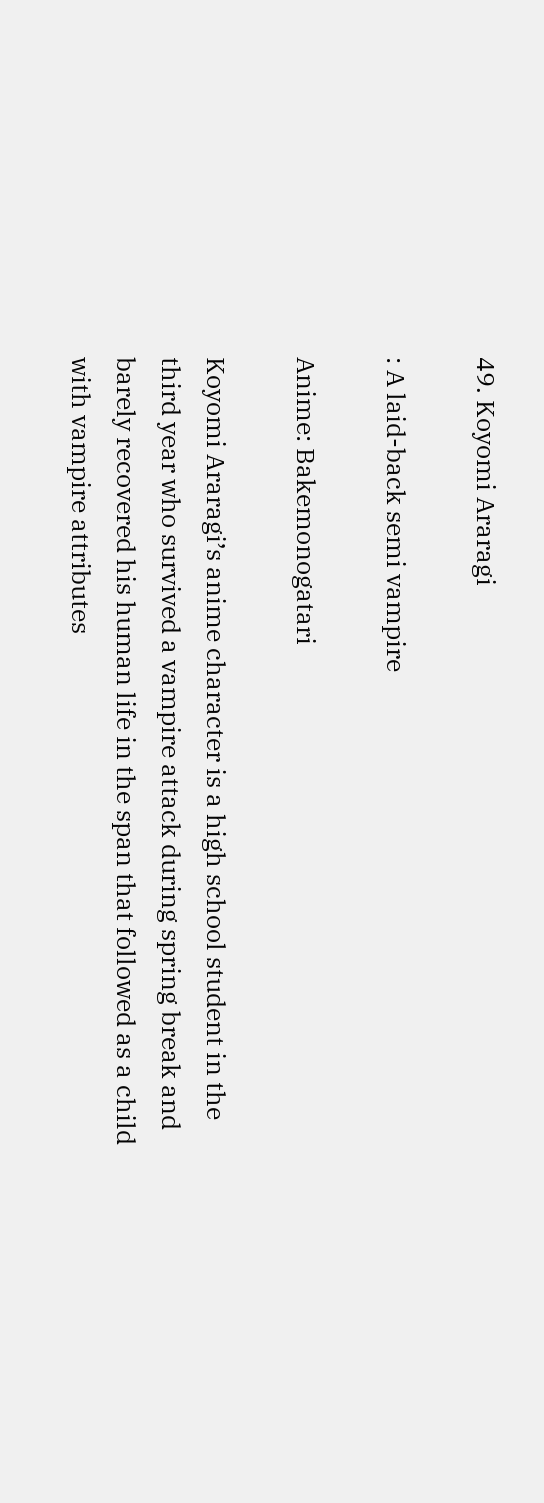49. Koyomi Araragi

: A laid-back semi vampire

Anime: Bakemonogatari

Koyomi Araragi’s anime character is a high school student in the third year who survived a vampire attack during spring break and barely recovered his human life in the span that followed as a child with vampire attributes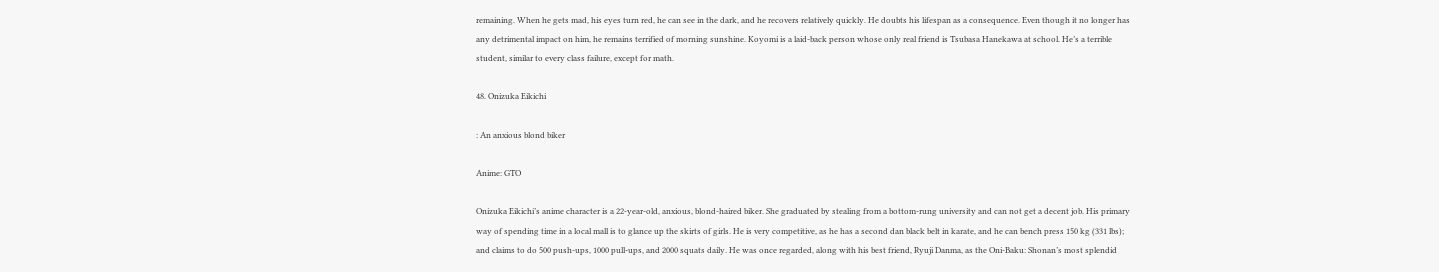remaining. When he gets mad, his eyes turn red, he can see in the dark, and he recovers relatively quickly. He doubts his lifespan as a consequence. Even though it no longer has any detrimental impact on him, he remains terrified of morning sunshine. Koyomi is a laid-back person whose only real friend is Tsubasa Hanekawa at school. He’s a terrible student, similar to every class failure, except for math.

48. Onizuka Eikichi

: An anxious blond biker

Anime: GTO

Onizuka Eikichi’s anime character is a 22-year-old, anxious, blond-haired biker. She graduated by stealing from a bottom-rung university and can not get a decent job. His primary way of spending time in a local mall is to glance up the skirts of girls. He is very competitive, as he has a second dan black belt in karate, and he can bench press 150 kg (331 lbs); and claims to do 500 push-ups, 1000 pull-ups, and 2000 squats daily. He was once regarded, along with his best friend, Ryuji Danma, as the Oni-Baku: Shonan’s most splendid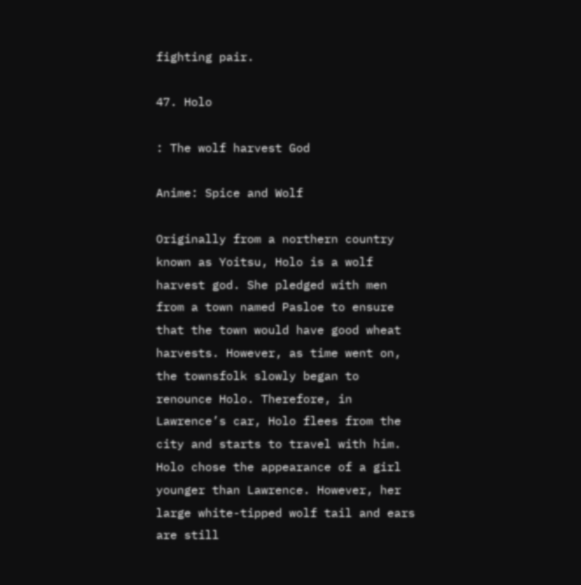fighting pair.

47. Holo

: The wolf harvest God

Anime: Spice and Wolf

Originally from a northern country known as Yoitsu, Holo is a wolf harvest god. She pledged with men from a town named Pasloe to ensure that the town would have good wheat harvests. However, as time went on, the townsfolk slowly began to renounce Holo. Therefore, in Lawrence’s car, Holo flees from the city and starts to travel with him. Holo chose the appearance of a girl younger than Lawrence. However, her large white-tipped wolf tail and ears are still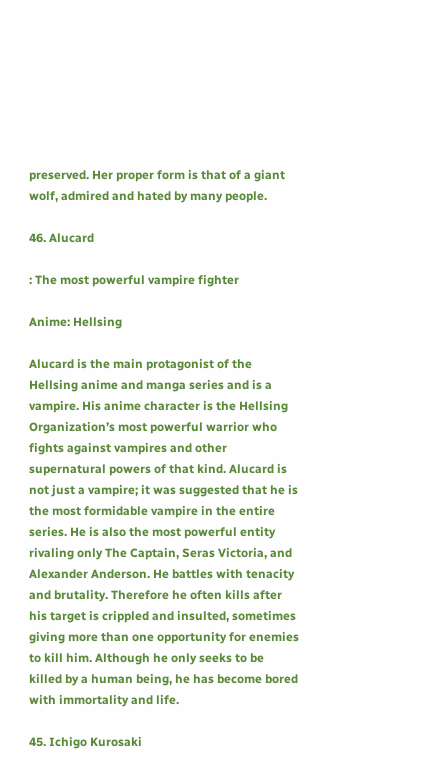preserved. Her proper form is that of a giant wolf, admired and hated by many people.

46. Alucard

: The most powerful vampire fighter

Anime: Hellsing

Alucard is the main protagonist of the Hellsing anime and manga series and is a vampire. His anime character is the Hellsing Organization’s most powerful warrior who fights against vampires and other supernatural powers of that kind. Alucard is not just a vampire; it was suggested that he is the most formidable vampire in the entire series. He is also the most powerful entity rivaling only The Captain, Seras Victoria, and Alexander Anderson. He battles with tenacity and brutality. Therefore he often kills after his target is crippled and insulted, sometimes giving more than one opportunity for enemies to kill him. Although he only seeks to be killed by a human being, he has become bored with immortality and life.

45. Ichigo Kurosaki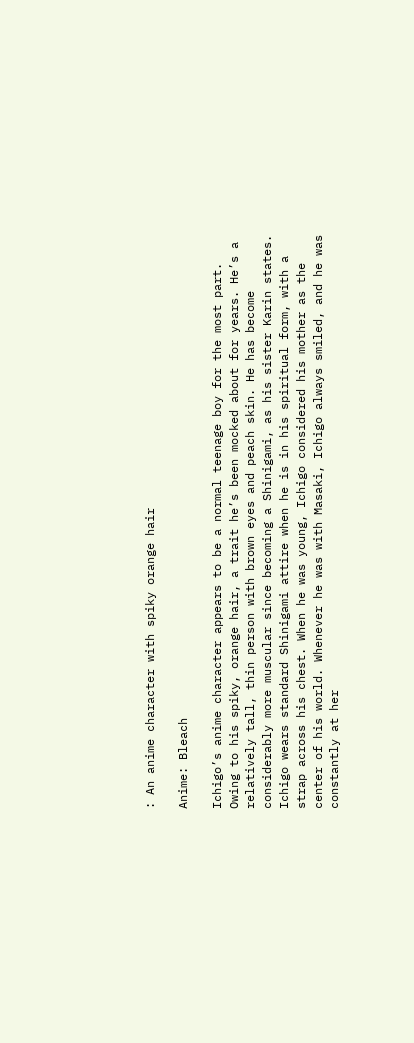: An anime character with spiky orange hair

Anime: Bleach

Ichigo’s anime character appears to be a normal teenage boy for the most part. Owing to his spiky, orange hair, a trait he’s been mocked about for years. He’s a relatively tall, thin person with brown eyes and peach skin. He has become considerably more muscular since becoming a Shinigami, as his sister Karin states.   Ichigo wears standard Shinigami attire when he is in his spiritual form, with a strap across his chest. When he was young, Ichigo considered his mother as the center of his world. Whenever he was with Masaki, Ichigo always smiled, and he was constantly at her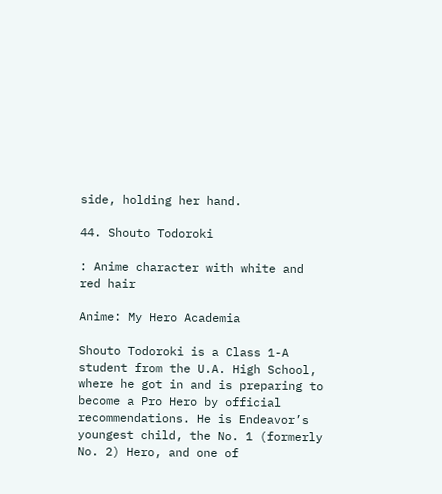side, holding her hand.

44. Shouto Todoroki

: Anime character with white and red hair

Anime: My Hero Academia

Shouto Todoroki is a Class 1-A student from the U.A. High School, where he got in and is preparing to become a Pro Hero by official recommendations. He is Endeavor’s youngest child, the No. 1 (formerly No. 2) Hero, and one of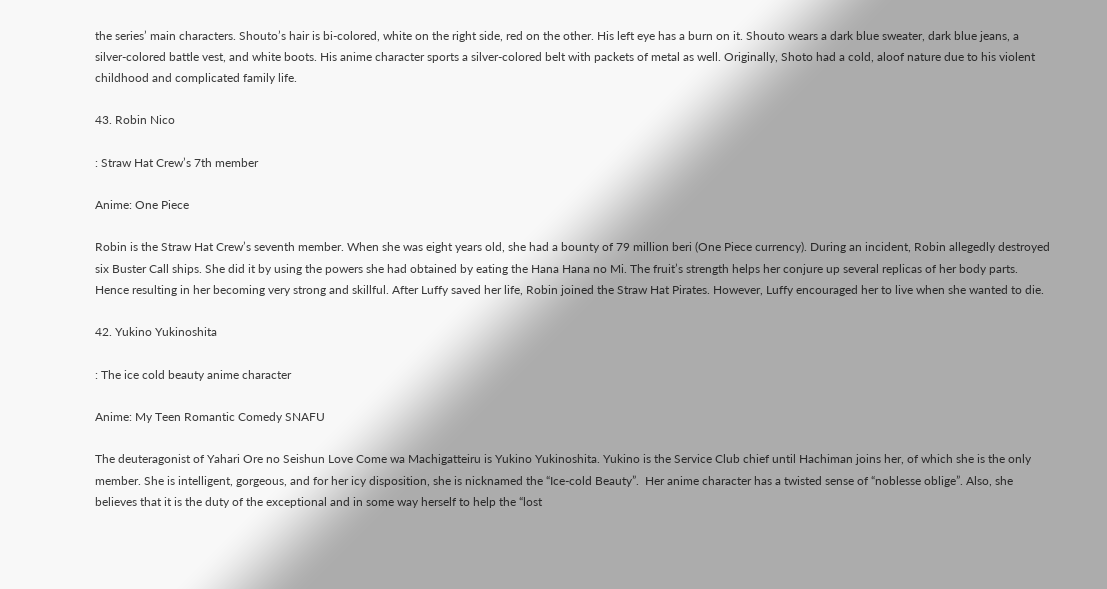the series’ main characters. Shouto’s hair is bi-colored, white on the right side, red on the other. His left eye has a burn on it. Shouto wears a dark blue sweater, dark blue jeans, a silver-colored battle vest, and white boots. His anime character sports a silver-colored belt with packets of metal as well. Originally, Shoto had a cold, aloof nature due to his violent childhood and complicated family life.

43. Robin Nico

: Straw Hat Crew’s 7th member

Anime: One Piece

Robin is the Straw Hat Crew’s seventh member. When she was eight years old, she had a bounty of 79 million beri (One Piece currency). During an incident, Robin allegedly destroyed six Buster Call ships. She did it by using the powers she had obtained by eating the Hana Hana no Mi. The fruit’s strength helps her conjure up several replicas of her body parts. Hence resulting in her becoming very strong and skillful. After Luffy saved her life, Robin joined the Straw Hat Pirates. However, Luffy encouraged her to live when she wanted to die.

42. Yukino Yukinoshita

: The ice cold beauty anime character

Anime: My Teen Romantic Comedy SNAFU

The deuteragonist of Yahari Ore no Seishun Love Come wa Machigatteiru is Yukino Yukinoshita. Yukino is the Service Club chief until Hachiman joins her, of which she is the only member. She is intelligent, gorgeous, and for her icy disposition, she is nicknamed the “Ice-cold Beauty”.  Her anime character has a twisted sense of “noblesse oblige”. Also, she believes that it is the duty of the exceptional and in some way herself to help the “lost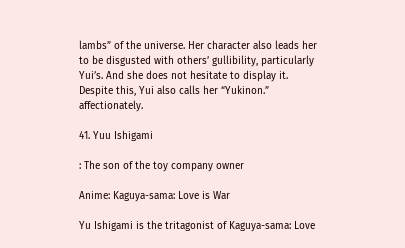lambs” of the universe. Her character also leads her to be disgusted with others’ gullibility, particularly Yui’s. And she does not hesitate to display it. Despite this, Yui also calls her “Yukinon.” affectionately.

41. Yuu Ishigami

: The son of the toy company owner

Anime: Kaguya-sama: Love is War

Yu Ishigami is the tritagonist of Kaguya-sama: Love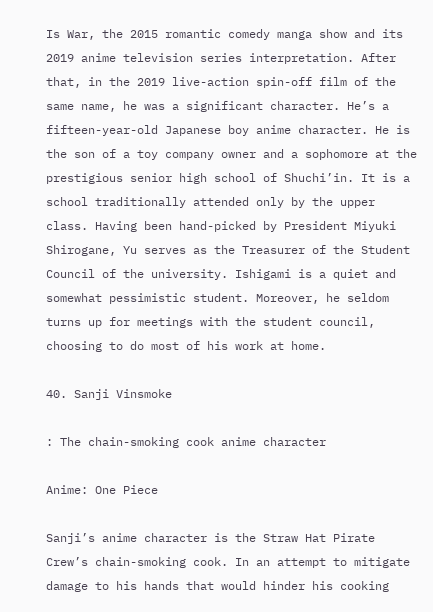Is War, the 2015 romantic comedy manga show and its 2019 anime television series interpretation. After that, in the 2019 live-action spin-off film of the same name, he was a significant character. He’s a fifteen-year-old Japanese boy anime character. He is the son of a toy company owner and a sophomore at the prestigious senior high school of Shuchi’in. It is a school traditionally attended only by the upper class. Having been hand-picked by President Miyuki Shirogane, Yu serves as the Treasurer of the Student Council of the university. Ishigami is a quiet and somewhat pessimistic student. Moreover, he seldom turns up for meetings with the student council, choosing to do most of his work at home.

40. Sanji Vinsmoke

: The chain-smoking cook anime character

Anime: One Piece

Sanji’s anime character is the Straw Hat Pirate Crew’s chain-smoking cook. In an attempt to mitigate damage to his hands that would hinder his cooking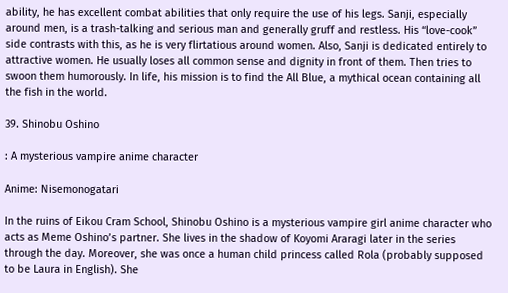ability, he has excellent combat abilities that only require the use of his legs. Sanji, especially around men, is a trash-talking and serious man and generally gruff and restless. His “love-cook” side contrasts with this, as he is very flirtatious around women. Also, Sanji is dedicated entirely to attractive women. He usually loses all common sense and dignity in front of them. Then tries to swoon them humorously. In life, his mission is to find the All Blue, a mythical ocean containing all the fish in the world.

39. Shinobu Oshino

: A mysterious vampire anime character

Anime: Nisemonogatari

In the ruins of Eikou Cram School, Shinobu Oshino is a mysterious vampire girl anime character who acts as Meme Oshino’s partner. She lives in the shadow of Koyomi Araragi later in the series through the day. Moreover, she was once a human child princess called Rola (probably supposed to be Laura in English). She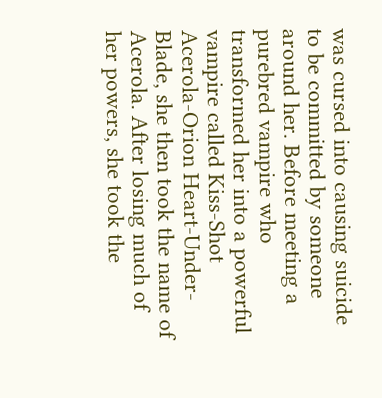was cursed into causing suicide to be committed by someone around her. Before meeting a purebred vampire who transformed her into a powerful vampire called Kiss-Shot Acerola-Orion Heart-Under-Blade, she then took the name of Acerola. After losing much of her powers, she took the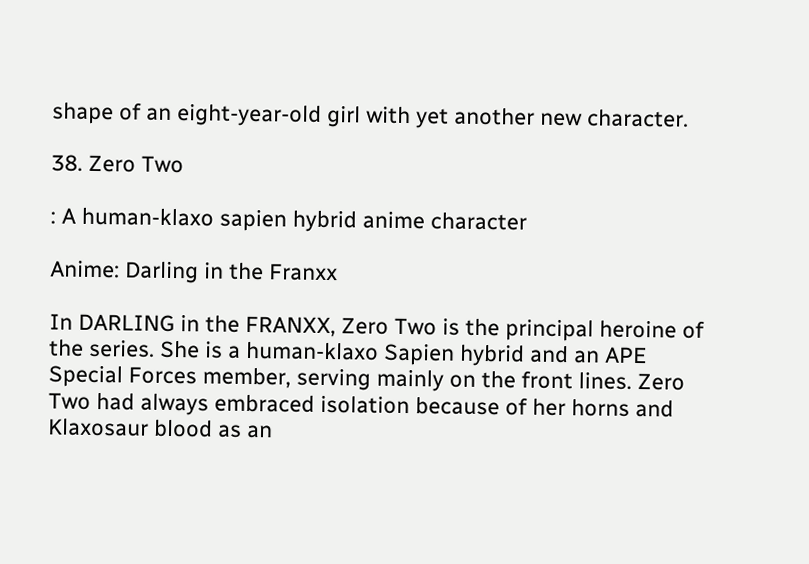shape of an eight-year-old girl with yet another new character.

38. Zero Two

: A human-klaxo sapien hybrid anime character

Anime: Darling in the Franxx

In DARLING in the FRANXX, Zero Two is the principal heroine of the series. She is a human-klaxo Sapien hybrid and an APE Special Forces member, serving mainly on the front lines. Zero Two had always embraced isolation because of her horns and Klaxosaur blood as an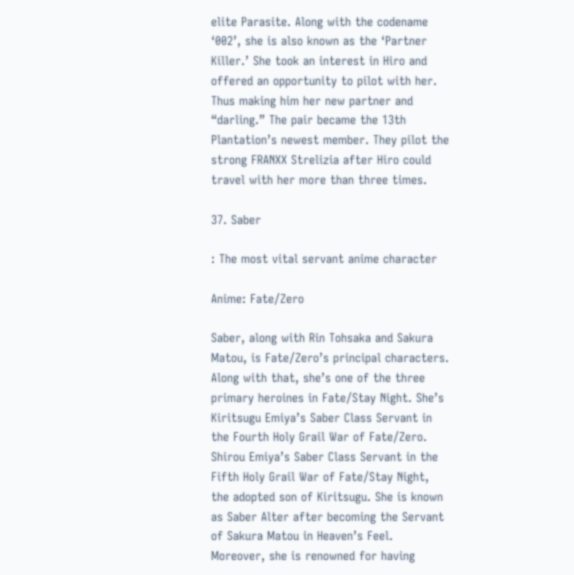elite Parasite. Along with the codename ‘002’, she is also known as the ‘Partner Killer.’ She took an interest in Hiro and offered an opportunity to pilot with her. Thus making him her new partner and “darling.” The pair became the 13th Plantation’s newest member. They pilot the strong FRANXX Strelizia after Hiro could travel with her more than three times.

37. Saber

: The most vital servant anime character

Anime: Fate/Zero

Saber, along with Rin Tohsaka and Sakura Matou, is Fate/Zero’s principal characters. Along with that, she’s one of the three primary heroines in Fate/Stay Night. She’s Kiritsugu Emiya’s Saber Class Servant in the Fourth Holy Grail War of Fate/Zero. Shirou Emiya’s Saber Class Servant in the Fifth Holy Grail War of Fate/Stay Night, the adopted son of Kiritsugu. She is known as Saber Alter after becoming the Servant of Sakura Matou in Heaven’s Feel. Moreover, she is renowned for having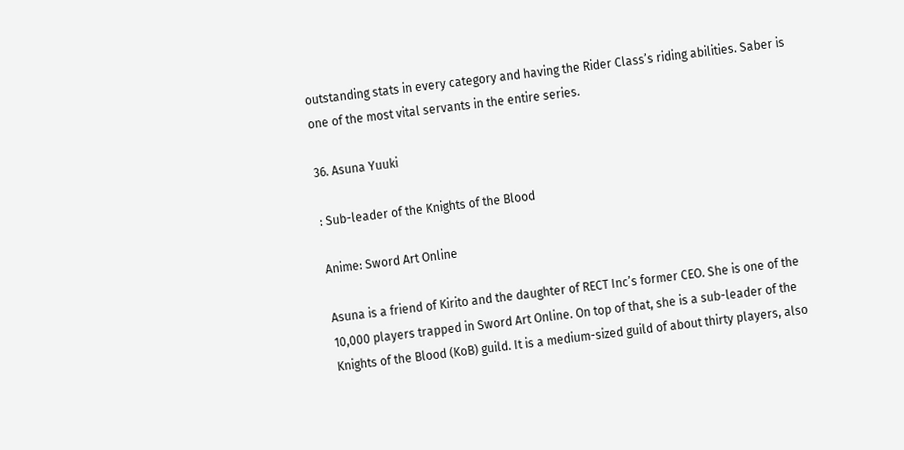outstanding stats in every category and having the Rider Class’s riding abilities. Saber is one of the most vital servants in the entire series.

36. Asuna Yuuki

: Sub-leader of the Knights of the Blood

Anime: Sword Art Online

Asuna is a friend of Kirito and the daughter of RECT Inc’s former CEO. She is one of the 10,000 players trapped in Sword Art Online. On top of that, she is a sub-leader of the Knights of the Blood (KoB) guild. It is a medium-sized guild of about thirty players, also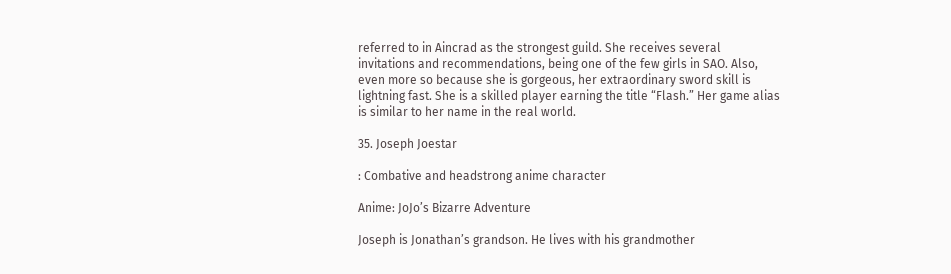referred to in Aincrad as the strongest guild. She receives several invitations and recommendations, being one of the few girls in SAO. Also, even more so because she is gorgeous, her extraordinary sword skill is lightning fast. She is a skilled player earning the title “Flash.” Her game alias is similar to her name in the real world.

35. Joseph Joestar

: Combative and headstrong anime character

Anime: JoJo’s Bizarre Adventure

Joseph is Jonathan’s grandson. He lives with his grandmother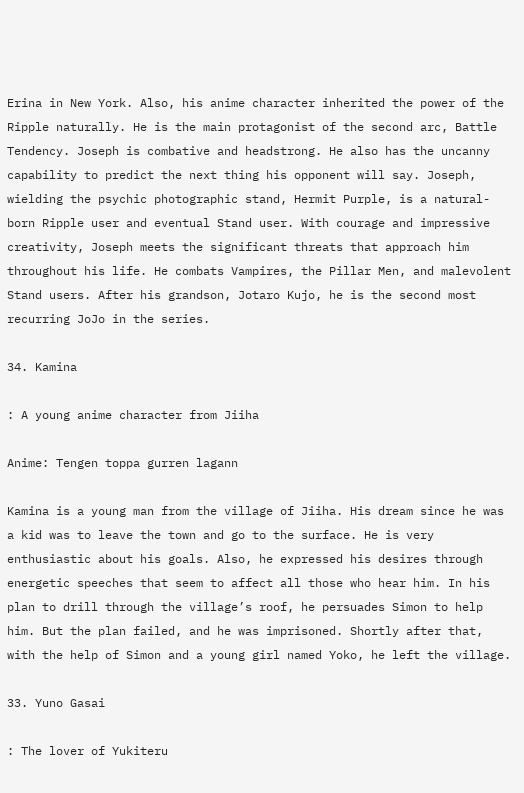Erina in New York. Also, his anime character inherited the power of the Ripple naturally. He is the main protagonist of the second arc, Battle Tendency. Joseph is combative and headstrong. He also has the uncanny capability to predict the next thing his opponent will say. Joseph, wielding the psychic photographic stand, Hermit Purple, is a natural-born Ripple user and eventual Stand user. With courage and impressive creativity, Joseph meets the significant threats that approach him throughout his life. He combats Vampires, the Pillar Men, and malevolent Stand users. After his grandson, Jotaro Kujo, he is the second most recurring JoJo in the series.

34. Kamina

: A young anime character from Jiiha

Anime: Tengen toppa gurren lagann

Kamina is a young man from the village of Jiiha. His dream since he was a kid was to leave the town and go to the surface. He is very enthusiastic about his goals. Also, he expressed his desires through energetic speeches that seem to affect all those who hear him. In his plan to drill through the village’s roof, he persuades Simon to help him. But the plan failed, and he was imprisoned. Shortly after that, with the help of Simon and a young girl named Yoko, he left the village.

33. Yuno Gasai

: The lover of Yukiteru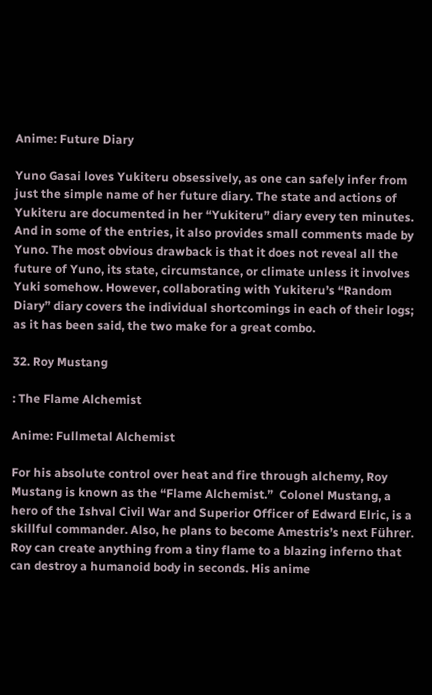Anime: Future Diary

Yuno Gasai loves Yukiteru obsessively, as one can safely infer from just the simple name of her future diary. The state and actions of Yukiteru are documented in her “Yukiteru” diary every ten minutes. And in some of the entries, it also provides small comments made by Yuno. The most obvious drawback is that it does not reveal all the future of Yuno, its state, circumstance, or climate unless it involves Yuki somehow. However, collaborating with Yukiteru’s “Random Diary” diary covers the individual shortcomings in each of their logs; as it has been said, the two make for a great combo.

32. Roy Mustang

: The Flame Alchemist

Anime: Fullmetal Alchemist

For his absolute control over heat and fire through alchemy, Roy Mustang is known as the “Flame Alchemist.”  Colonel Mustang, a hero of the Ishval Civil War and Superior Officer of Edward Elric, is a skillful commander. Also, he plans to become Amestris’s next Führer. Roy can create anything from a tiny flame to a blazing inferno that can destroy a humanoid body in seconds. His anime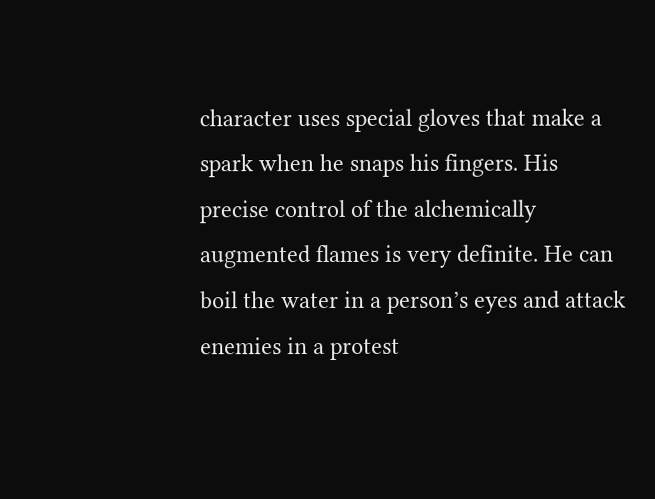character uses special gloves that make a spark when he snaps his fingers. His precise control of the alchemically augmented flames is very definite. He can boil the water in a person’s eyes and attack enemies in a protest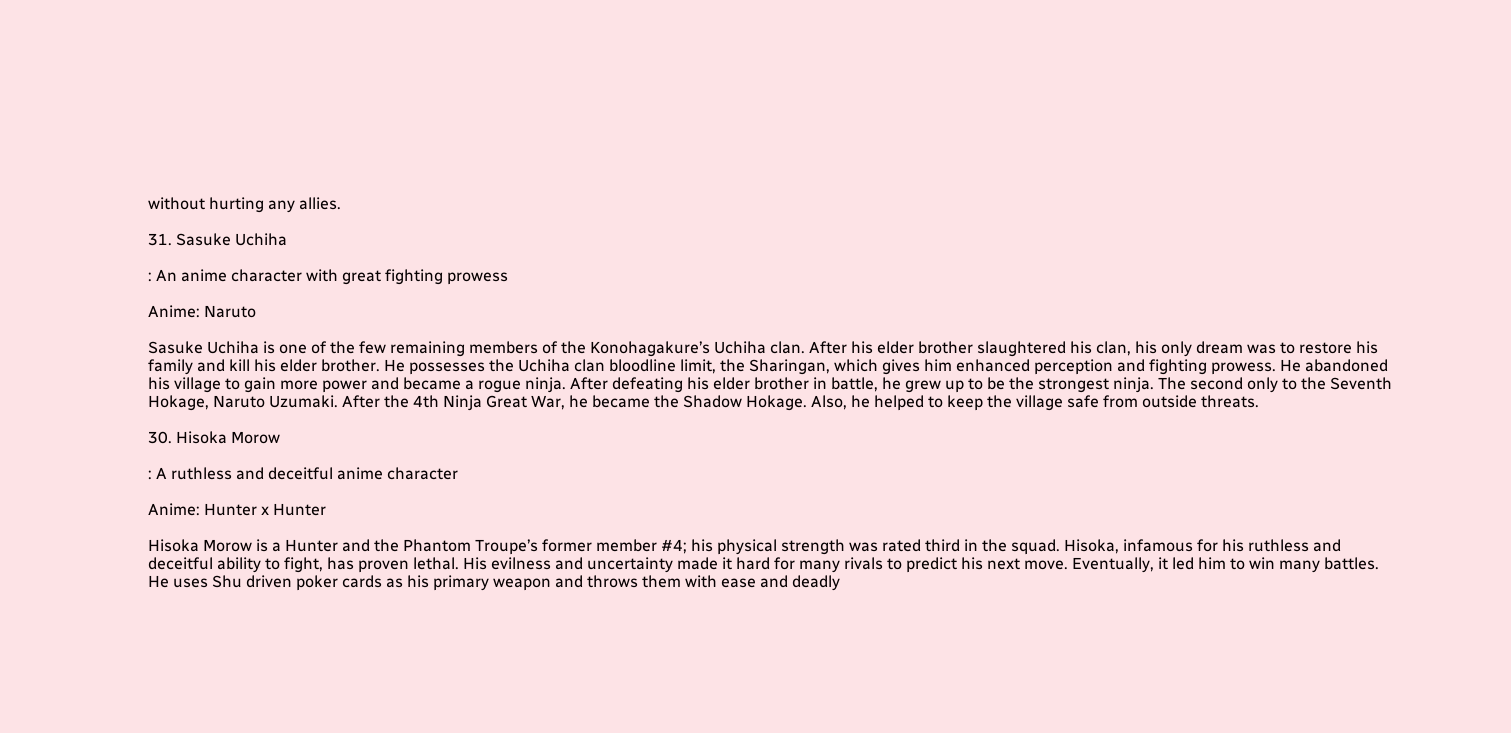without hurting any allies.

31. Sasuke Uchiha

: An anime character with great fighting prowess

Anime: Naruto

Sasuke Uchiha is one of the few remaining members of the Konohagakure’s Uchiha clan. After his elder brother slaughtered his clan, his only dream was to restore his family and kill his elder brother. He possesses the Uchiha clan bloodline limit, the Sharingan, which gives him enhanced perception and fighting prowess. He abandoned his village to gain more power and became a rogue ninja. After defeating his elder brother in battle, he grew up to be the strongest ninja. The second only to the Seventh Hokage, Naruto Uzumaki. After the 4th Ninja Great War, he became the Shadow Hokage. Also, he helped to keep the village safe from outside threats.

30. Hisoka Morow

: A ruthless and deceitful anime character

Anime: Hunter x Hunter

Hisoka Morow is a Hunter and the Phantom Troupe’s former member #4; his physical strength was rated third in the squad. Hisoka, infamous for his ruthless and deceitful ability to fight, has proven lethal. His evilness and uncertainty made it hard for many rivals to predict his next move. Eventually, it led him to win many battles. He uses Shu driven poker cards as his primary weapon and throws them with ease and deadly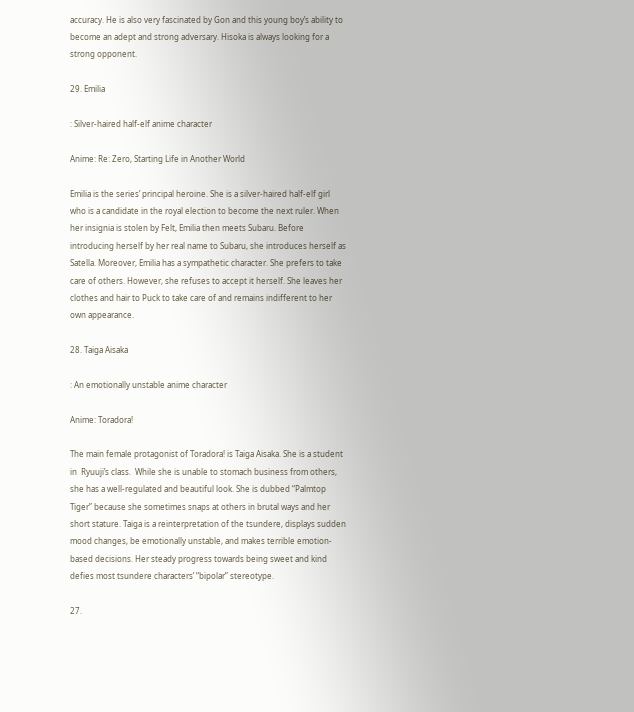accuracy. He is also very fascinated by Gon and this young boy’s ability to become an adept and strong adversary. Hisoka is always looking for a strong opponent.

29. Emilia

: Silver-haired half-elf anime character

Anime: Re: Zero, Starting Life in Another World

Emilia is the series’ principal heroine. She is a silver-haired half-elf girl who is a candidate in the royal election to become the next ruler. When her insignia is stolen by Felt, Emilia then meets Subaru. Before introducing herself by her real name to Subaru, she introduces herself as Satella. Moreover, Emilia has a sympathetic character. She prefers to take care of others. However, she refuses to accept it herself. She leaves her clothes and hair to Puck to take care of and remains indifferent to her own appearance.

28. Taiga Aisaka

: An emotionally unstable anime character

Anime: Toradora!

The main female protagonist of Toradora! is Taiga Aisaka. She is a student in  Ryuuji’s class.  While she is unable to stomach business from others, she has a well-regulated and beautiful look. She is dubbed “Palmtop Tiger” because she sometimes snaps at others in brutal ways and her short stature. Taiga is a reinterpretation of the tsundere, displays sudden mood changes, be emotionally unstable, and makes terrible emotion-based decisions. Her steady progress towards being sweet and kind defies most tsundere characters’ “bipolar” stereotype.

27.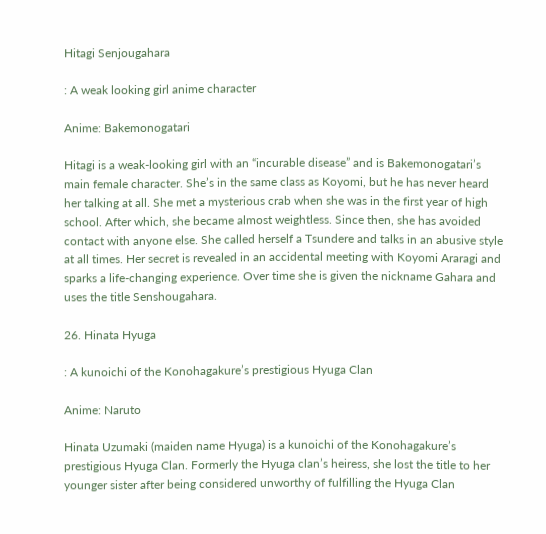Hitagi Senjougahara

: A weak looking girl anime character

Anime: Bakemonogatari

Hitagi is a weak-looking girl with an “incurable disease” and is Bakemonogatari’s main female character. She’s in the same class as Koyomi, but he has never heard her talking at all. She met a mysterious crab when she was in the first year of high school. After which, she became almost weightless. Since then, she has avoided contact with anyone else. She called herself a Tsundere and talks in an abusive style at all times. Her secret is revealed in an accidental meeting with Koyomi Araragi and sparks a life-changing experience. Over time she is given the nickname Gahara and uses the title Senshougahara.

26. Hinata Hyuga

: A kunoichi of the Konohagakure’s prestigious Hyuga Clan

Anime: Naruto

Hinata Uzumaki (maiden name Hyuga) is a kunoichi of the Konohagakure’s prestigious Hyuga Clan. Formerly the Hyuga clan’s heiress, she lost the title to her younger sister after being considered unworthy of fulfilling the Hyuga Clan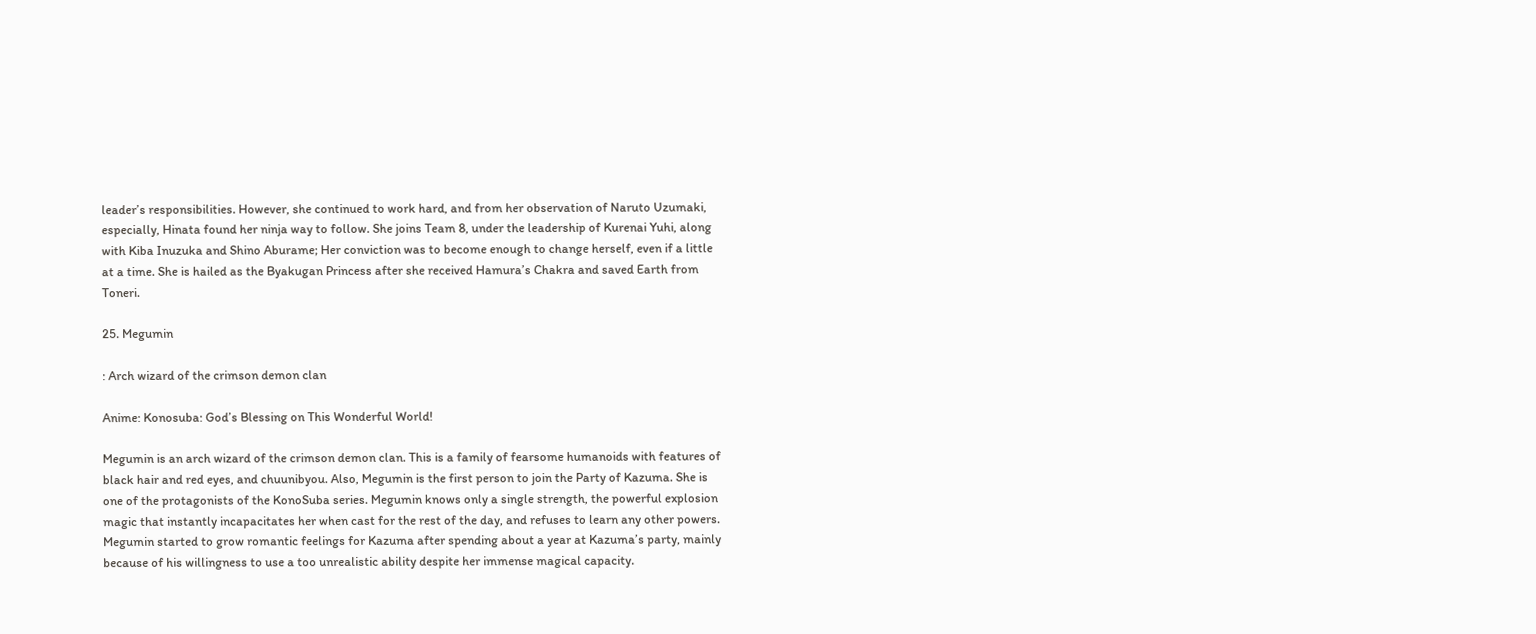leader’s responsibilities. However, she continued to work hard, and from her observation of Naruto Uzumaki, especially, Hinata found her ninja way to follow. She joins Team 8, under the leadership of Kurenai Yuhi, along with Kiba Inuzuka and Shino Aburame; Her conviction was to become enough to change herself, even if a little at a time. She is hailed as the Byakugan Princess after she received Hamura’s Chakra and saved Earth from Toneri.

25. Megumin

: Arch wizard of the crimson demon clan

Anime: Konosuba: God’s Blessing on This Wonderful World!

Megumin is an arch wizard of the crimson demon clan. This is a family of fearsome humanoids with features of black hair and red eyes, and chuunibyou. Also, Megumin is the first person to join the Party of Kazuma. She is one of the protagonists of the KonoSuba series. Megumin knows only a single strength, the powerful explosion magic that instantly incapacitates her when cast for the rest of the day, and refuses to learn any other powers. Megumin started to grow romantic feelings for Kazuma after spending about a year at Kazuma’s party, mainly because of his willingness to use a too unrealistic ability despite her immense magical capacity.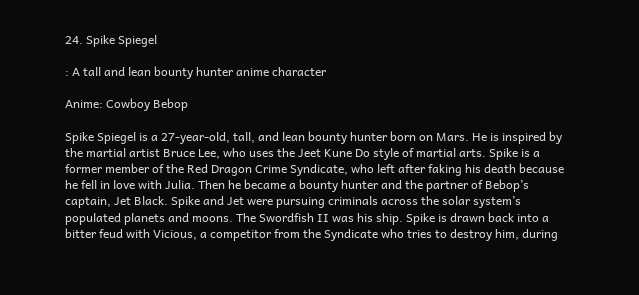24. Spike Spiegel

: A tall and lean bounty hunter anime character

Anime: Cowboy Bebop

Spike Spiegel is a 27-year-old, tall, and lean bounty hunter born on Mars. He is inspired by the martial artist Bruce Lee, who uses the Jeet Kune Do style of martial arts. Spike is a former member of the Red Dragon Crime Syndicate, who left after faking his death because he fell in love with Julia. Then he became a bounty hunter and the partner of Bebop’s captain, Jet Black. Spike and Jet were pursuing criminals across the solar system’s populated planets and moons. The Swordfish II was his ship. Spike is drawn back into a bitter feud with Vicious, a competitor from the Syndicate who tries to destroy him, during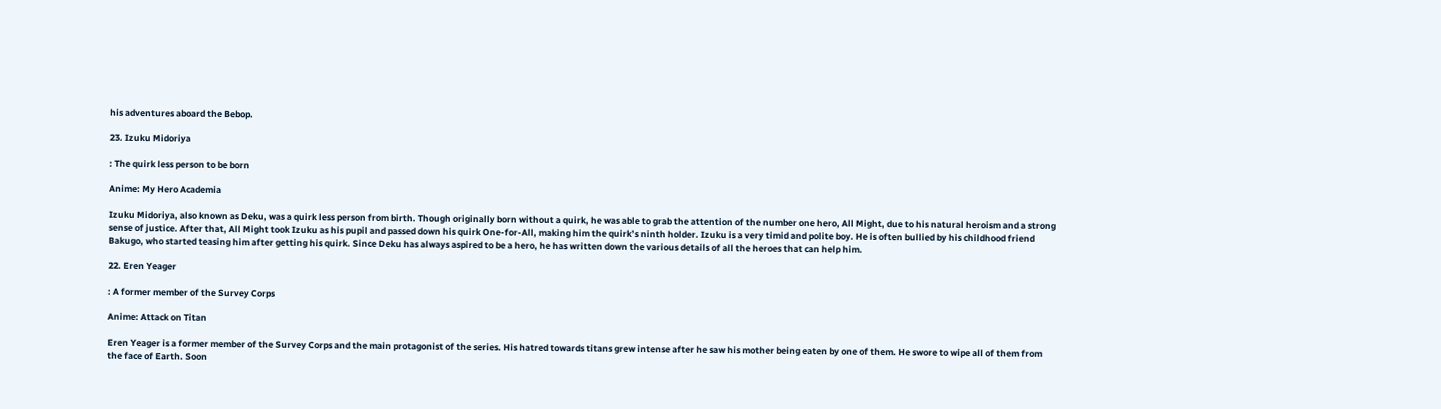his adventures aboard the Bebop.

23. Izuku Midoriya

: The quirk less person to be born

Anime: My Hero Academia

Izuku Midoriya, also known as Deku, was a quirk less person from birth. Though originally born without a quirk, he was able to grab the attention of the number one hero, All Might, due to his natural heroism and a strong sense of justice. After that, All Might took Izuku as his pupil and passed down his quirk One-for-All, making him the quirk’s ninth holder. Izuku is a very timid and polite boy. He is often bullied by his childhood friend Bakugo, who started teasing him after getting his quirk. Since Deku has always aspired to be a hero, he has written down the various details of all the heroes that can help him.

22. Eren Yeager

: A former member of the Survey Corps

Anime: Attack on Titan

Eren Yeager is a former member of the Survey Corps and the main protagonist of the series. His hatred towards titans grew intense after he saw his mother being eaten by one of them. He swore to wipe all of them from the face of Earth. Soon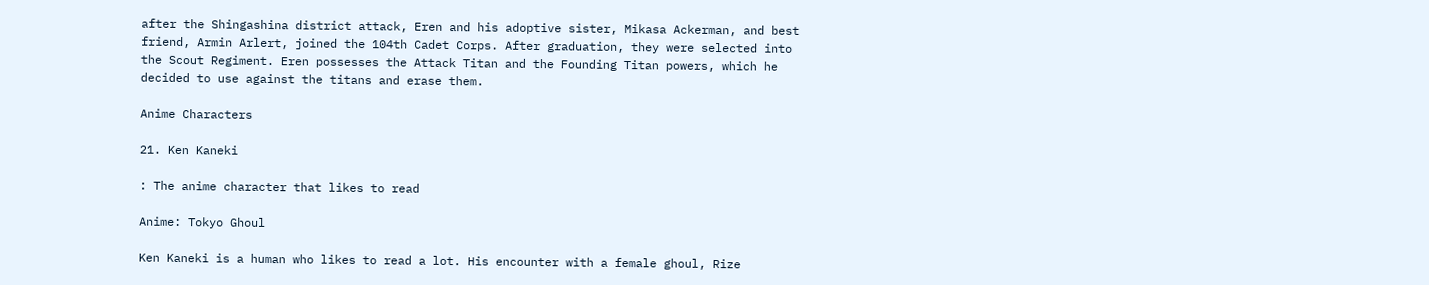after the Shingashina district attack, Eren and his adoptive sister, Mikasa Ackerman, and best friend, Armin Arlert, joined the 104th Cadet Corps. After graduation, they were selected into the Scout Regiment. Eren possesses the Attack Titan and the Founding Titan powers, which he decided to use against the titans and erase them.

Anime Characters

21. Ken Kaneki

: The anime character that likes to read

Anime: Tokyo Ghoul

Ken Kaneki is a human who likes to read a lot. His encounter with a female ghoul, Rize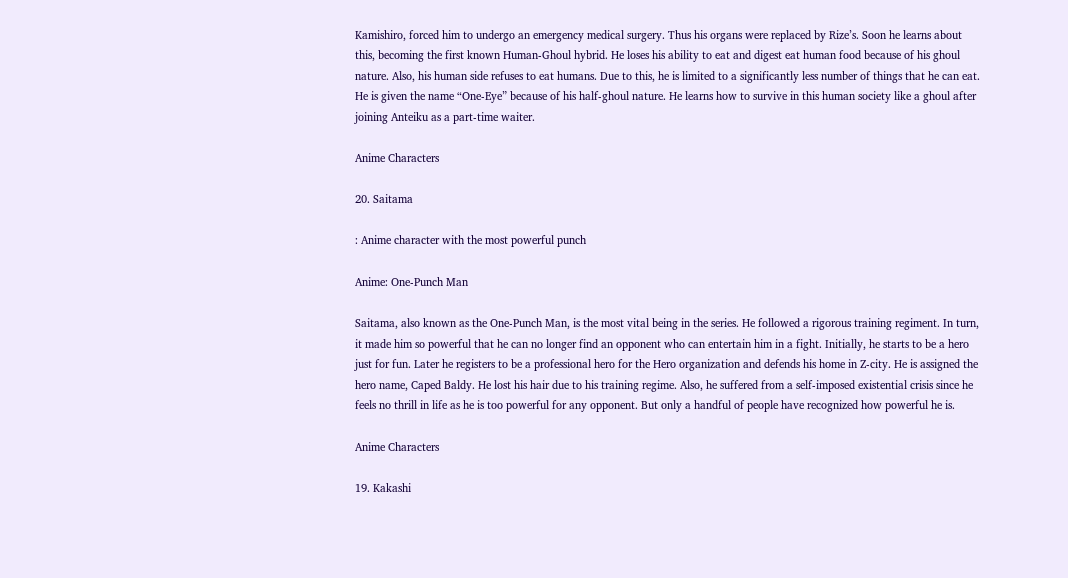Kamishiro, forced him to undergo an emergency medical surgery. Thus his organs were replaced by Rize’s. Soon he learns about this, becoming the first known Human-Ghoul hybrid. He loses his ability to eat and digest eat human food because of his ghoul nature. Also, his human side refuses to eat humans. Due to this, he is limited to a significantly less number of things that he can eat. He is given the name “One-Eye” because of his half-ghoul nature. He learns how to survive in this human society like a ghoul after joining Anteiku as a part-time waiter.

Anime Characters

20. Saitama

: Anime character with the most powerful punch

Anime: One-Punch Man

Saitama, also known as the One-Punch Man, is the most vital being in the series. He followed a rigorous training regiment. In turn, it made him so powerful that he can no longer find an opponent who can entertain him in a fight. Initially, he starts to be a hero just for fun. Later he registers to be a professional hero for the Hero organization and defends his home in Z-city. He is assigned the hero name, Caped Baldy. He lost his hair due to his training regime. Also, he suffered from a self-imposed existential crisis since he feels no thrill in life as he is too powerful for any opponent. But only a handful of people have recognized how powerful he is.

Anime Characters

19. Kakashi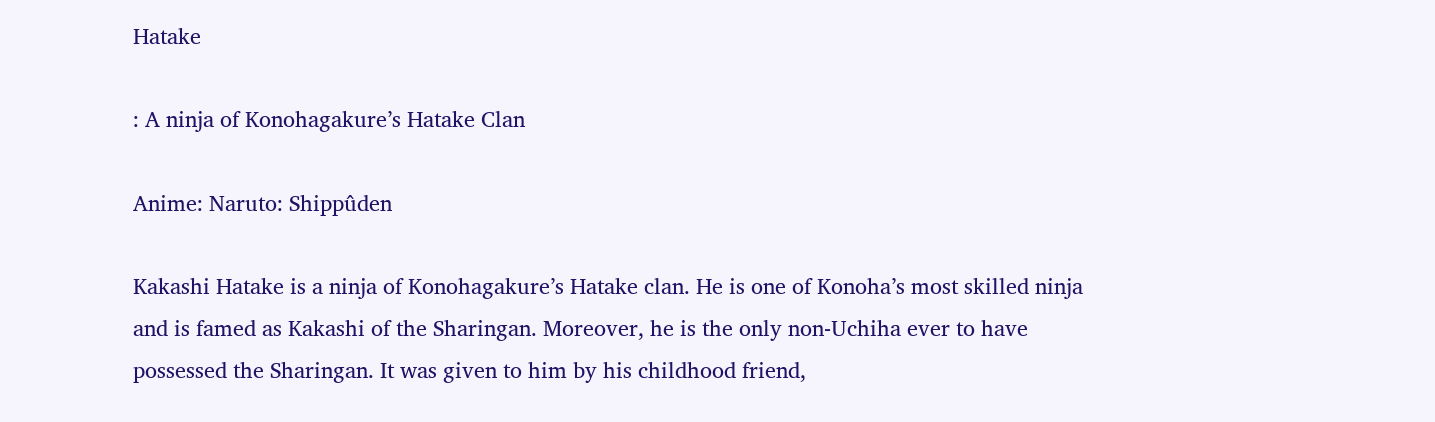Hatake

: A ninja of Konohagakure’s Hatake Clan

Anime: Naruto: Shippûden

Kakashi Hatake is a ninja of Konohagakure’s Hatake clan. He is one of Konoha’s most skilled ninja and is famed as Kakashi of the Sharingan. Moreover, he is the only non-Uchiha ever to have possessed the Sharingan. It was given to him by his childhood friend,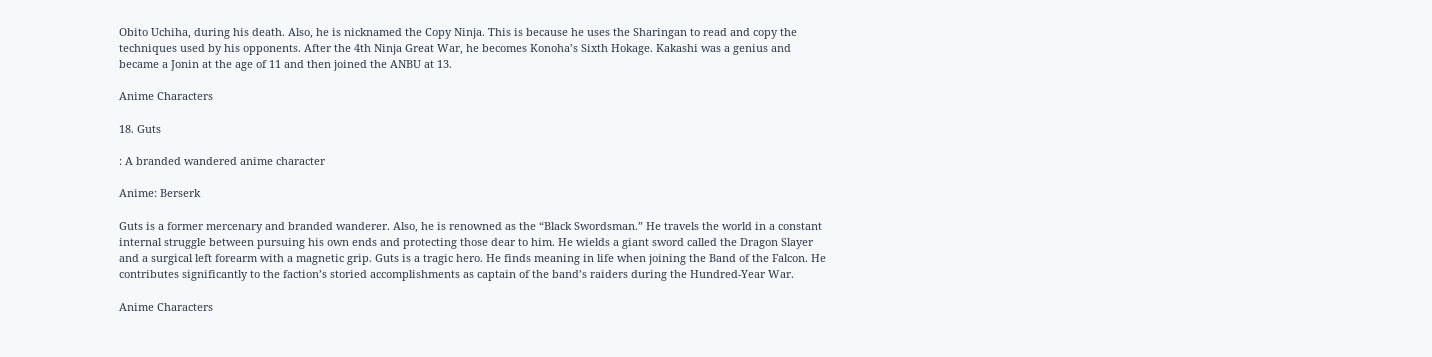Obito Uchiha, during his death. Also, he is nicknamed the Copy Ninja. This is because he uses the Sharingan to read and copy the techniques used by his opponents. After the 4th Ninja Great War, he becomes Konoha’s Sixth Hokage. Kakashi was a genius and became a Jonin at the age of 11 and then joined the ANBU at 13.

Anime Characters

18. Guts

: A branded wandered anime character

Anime: Berserk

Guts is a former mercenary and branded wanderer. Also, he is renowned as the “Black Swordsman.” He travels the world in a constant internal struggle between pursuing his own ends and protecting those dear to him. He wields a giant sword called the Dragon Slayer and a surgical left forearm with a magnetic grip. Guts is a tragic hero. He finds meaning in life when joining the Band of the Falcon. He contributes significantly to the faction’s storied accomplishments as captain of the band’s raiders during the Hundred-Year War.

Anime Characters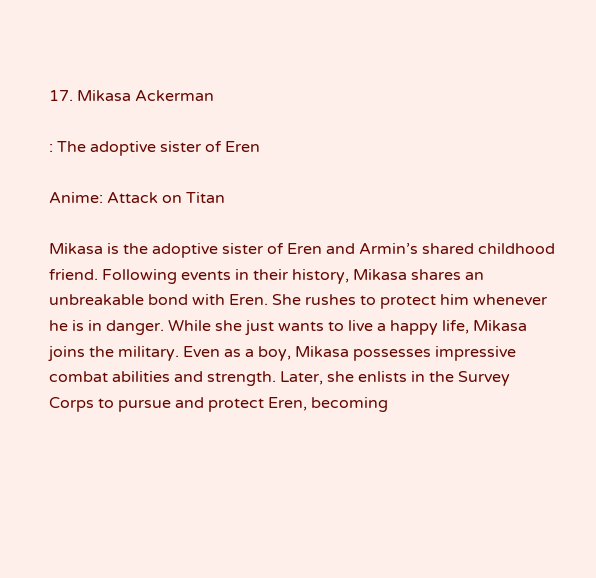17. Mikasa Ackerman

: The adoptive sister of Eren

Anime: Attack on Titan

Mikasa is the adoptive sister of Eren and Armin’s shared childhood friend. Following events in their history, Mikasa shares an unbreakable bond with Eren. She rushes to protect him whenever he is in danger. While she just wants to live a happy life, Mikasa joins the military. Even as a boy, Mikasa possesses impressive combat abilities and strength. Later, she enlists in the Survey Corps to pursue and protect Eren, becoming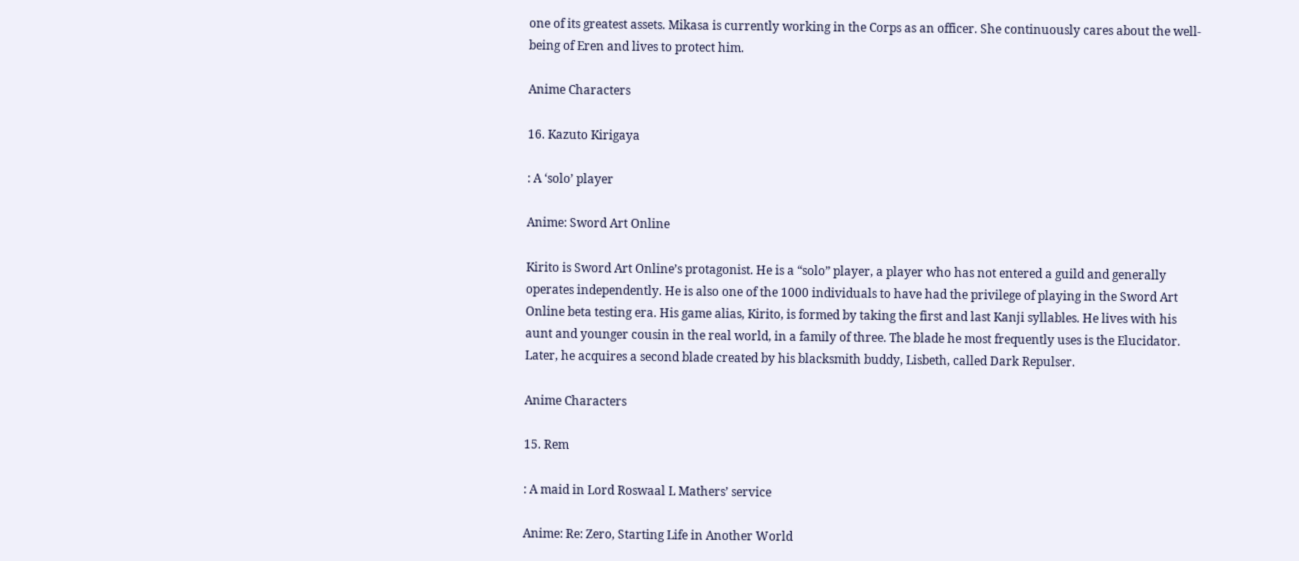one of its greatest assets. Mikasa is currently working in the Corps as an officer. She continuously cares about the well-being of Eren and lives to protect him.

Anime Characters

16. Kazuto Kirigaya

: A ‘solo’ player

Anime: Sword Art Online

Kirito is Sword Art Online’s protagonist. He is a “solo” player, a player who has not entered a guild and generally operates independently. He is also one of the 1000 individuals to have had the privilege of playing in the Sword Art Online beta testing era. His game alias, Kirito, is formed by taking the first and last Kanji syllables. He lives with his aunt and younger cousin in the real world, in a family of three. The blade he most frequently uses is the Elucidator. Later, he acquires a second blade created by his blacksmith buddy, Lisbeth, called Dark Repulser.

Anime Characters

15. Rem

: A maid in Lord Roswaal L Mathers’ service

Anime: Re: Zero, Starting Life in Another World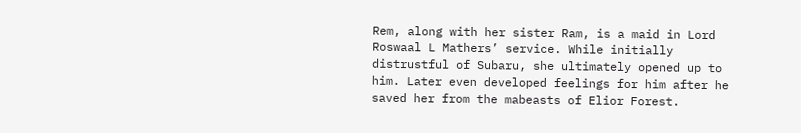Rem, along with her sister Ram, is a maid in Lord Roswaal L Mathers’ service. While initially distrustful of Subaru, she ultimately opened up to him. Later even developed feelings for him after he saved her from the mabeasts of Elior Forest.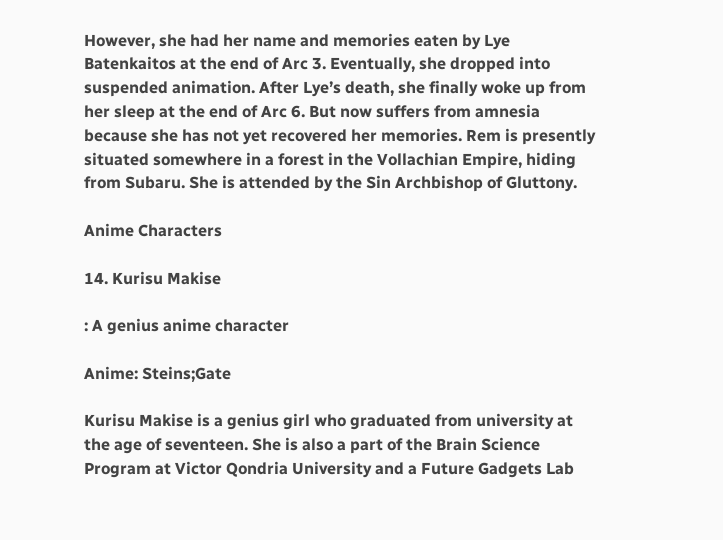However, she had her name and memories eaten by Lye Batenkaitos at the end of Arc 3. Eventually, she dropped into suspended animation. After Lye’s death, she finally woke up from her sleep at the end of Arc 6. But now suffers from amnesia because she has not yet recovered her memories. Rem is presently situated somewhere in a forest in the Vollachian Empire, hiding from Subaru. She is attended by the Sin Archbishop of Gluttony.

Anime Characters

14. Kurisu Makise

: A genius anime character

Anime: Steins;Gate

Kurisu Makise is a genius girl who graduated from university at the age of seventeen. She is also a part of the Brain Science Program at Victor Qondria University and a Future Gadgets Lab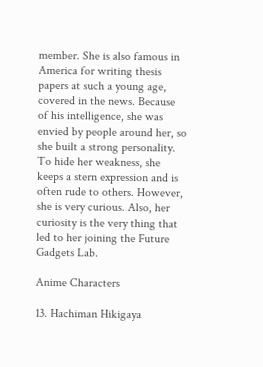member. She is also famous in America for writing thesis papers at such a young age, covered in the news. Because of his intelligence, she was envied by people around her, so she built a strong personality. To hide her weakness, she keeps a stern expression and is often rude to others. However, she is very curious. Also, her curiosity is the very thing that led to her joining the Future Gadgets Lab.

Anime Characters

13. Hachiman Hikigaya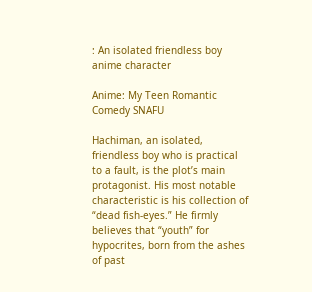: An isolated friendless boy anime character

Anime: My Teen Romantic Comedy SNAFU

Hachiman, an isolated, friendless boy who is practical to a fault, is the plot’s main protagonist. His most notable characteristic is his collection of “dead fish-eyes.” He firmly believes that “youth” for hypocrites, born from the ashes of past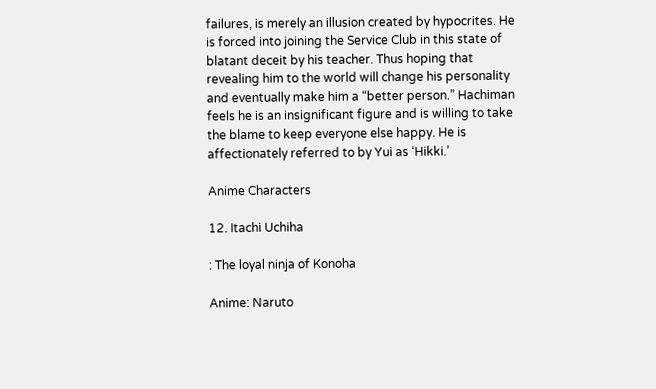failures, is merely an illusion created by hypocrites. He is forced into joining the Service Club in this state of blatant deceit by his teacher. Thus hoping that revealing him to the world will change his personality and eventually make him a “better person.” Hachiman feels he is an insignificant figure and is willing to take the blame to keep everyone else happy. He is affectionately referred to by Yui as ‘Hikki.’

Anime Characters

12. Itachi Uchiha

: The loyal ninja of Konoha

Anime: Naruto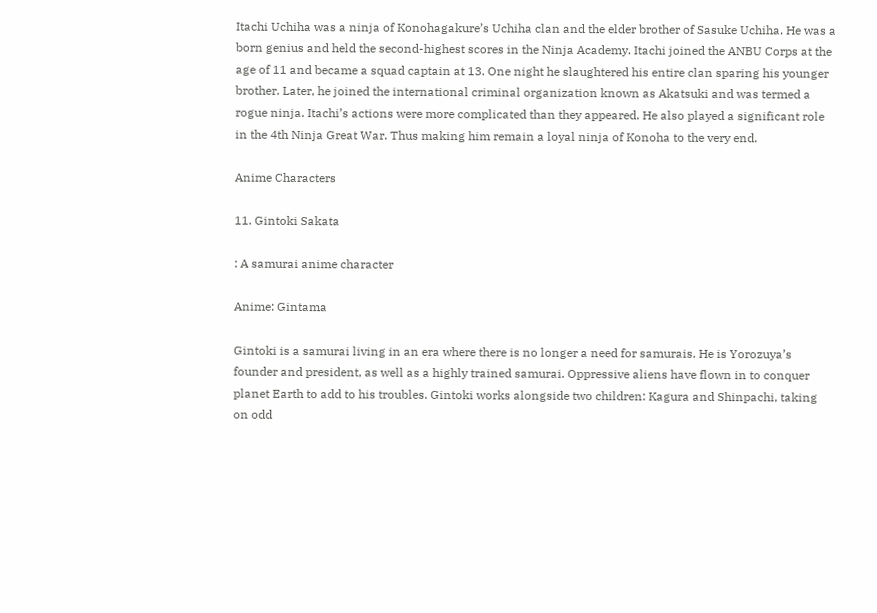Itachi Uchiha was a ninja of Konohagakure’s Uchiha clan and the elder brother of Sasuke Uchiha. He was a born genius and held the second-highest scores in the Ninja Academy. Itachi joined the ANBU Corps at the age of 11 and became a squad captain at 13. One night he slaughtered his entire clan sparing his younger brother. Later, he joined the international criminal organization known as Akatsuki and was termed a rogue ninja. Itachi’s actions were more complicated than they appeared. He also played a significant role in the 4th Ninja Great War. Thus making him remain a loyal ninja of Konoha to the very end.

Anime Characters

11. Gintoki Sakata

: A samurai anime character

Anime: Gintama

Gintoki is a samurai living in an era where there is no longer a need for samurais. He is Yorozuya’s founder and president, as well as a highly trained samurai. Oppressive aliens have flown in to conquer planet Earth to add to his troubles. Gintoki works alongside two children: Kagura and Shinpachi, taking on odd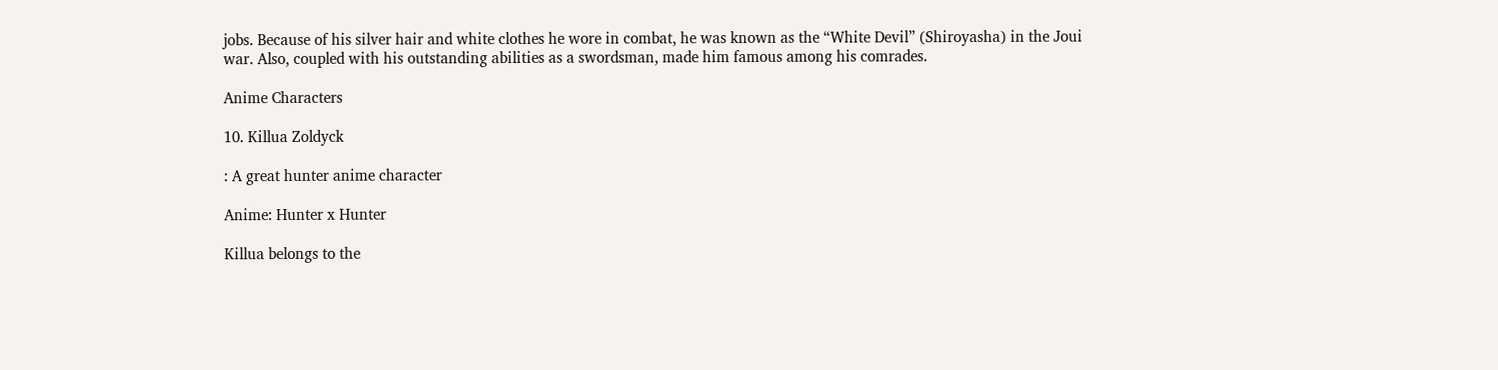jobs. Because of his silver hair and white clothes he wore in combat, he was known as the “White Devil” (Shiroyasha) in the Joui war. Also, coupled with his outstanding abilities as a swordsman, made him famous among his comrades.

Anime Characters

10. Killua Zoldyck

: A great hunter anime character

Anime: Hunter x Hunter

Killua belongs to the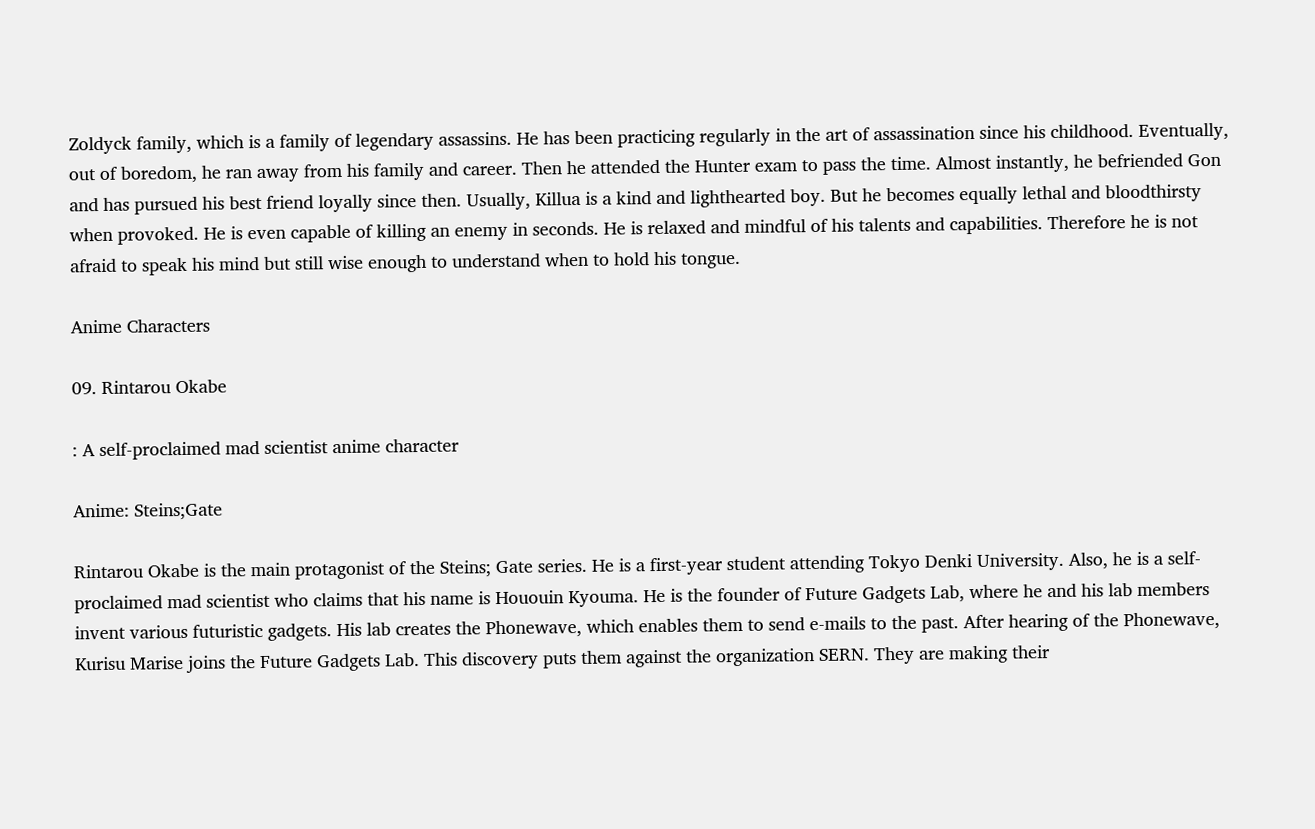Zoldyck family, which is a family of legendary assassins. He has been practicing regularly in the art of assassination since his childhood. Eventually, out of boredom, he ran away from his family and career. Then he attended the Hunter exam to pass the time. Almost instantly, he befriended Gon and has pursued his best friend loyally since then. Usually, Killua is a kind and lighthearted boy. But he becomes equally lethal and bloodthirsty when provoked. He is even capable of killing an enemy in seconds. He is relaxed and mindful of his talents and capabilities. Therefore he is not afraid to speak his mind but still wise enough to understand when to hold his tongue.

Anime Characters

09. Rintarou Okabe

: A self-proclaimed mad scientist anime character

Anime: Steins;Gate

Rintarou Okabe is the main protagonist of the Steins; Gate series. He is a first-year student attending Tokyo Denki University. Also, he is a self-proclaimed mad scientist who claims that his name is Hououin Kyouma. He is the founder of Future Gadgets Lab, where he and his lab members invent various futuristic gadgets. His lab creates the Phonewave, which enables them to send e-mails to the past. After hearing of the Phonewave, Kurisu Marise joins the Future Gadgets Lab. This discovery puts them against the organization SERN. They are making their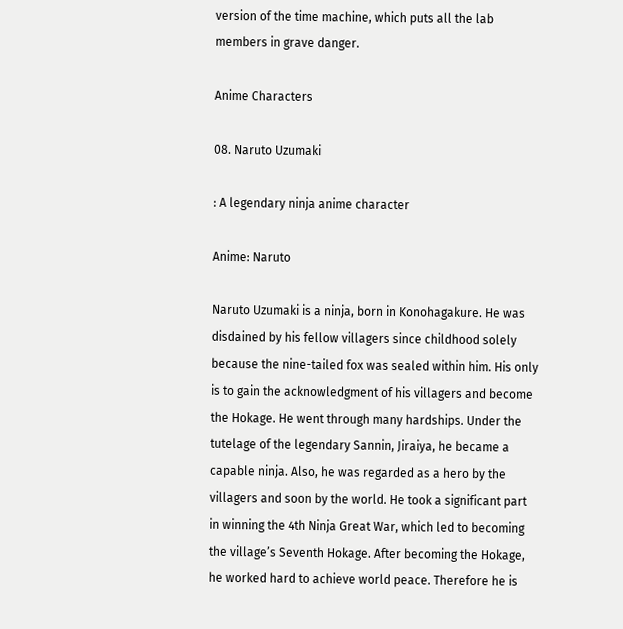version of the time machine, which puts all the lab members in grave danger.

Anime Characters

08. Naruto Uzumaki

: A legendary ninja anime character

Anime: Naruto

Naruto Uzumaki is a ninja, born in Konohagakure. He was disdained by his fellow villagers since childhood solely because the nine-tailed fox was sealed within him. His only is to gain the acknowledgment of his villagers and become the Hokage. He went through many hardships. Under the tutelage of the legendary Sannin, Jiraiya, he became a capable ninja. Also, he was regarded as a hero by the villagers and soon by the world. He took a significant part in winning the 4th Ninja Great War, which led to becoming the village’s Seventh Hokage. After becoming the Hokage, he worked hard to achieve world peace. Therefore he is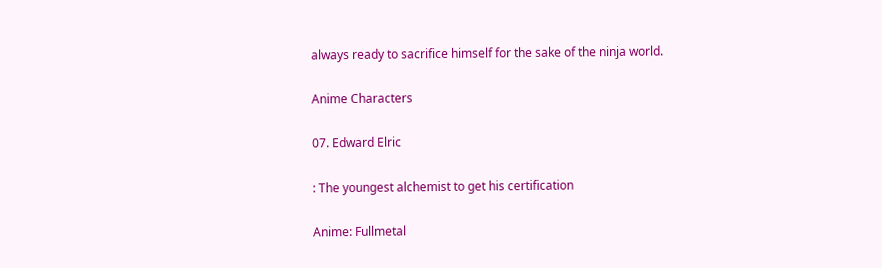always ready to sacrifice himself for the sake of the ninja world.

Anime Characters

07. Edward Elric

: The youngest alchemist to get his certification

Anime: Fullmetal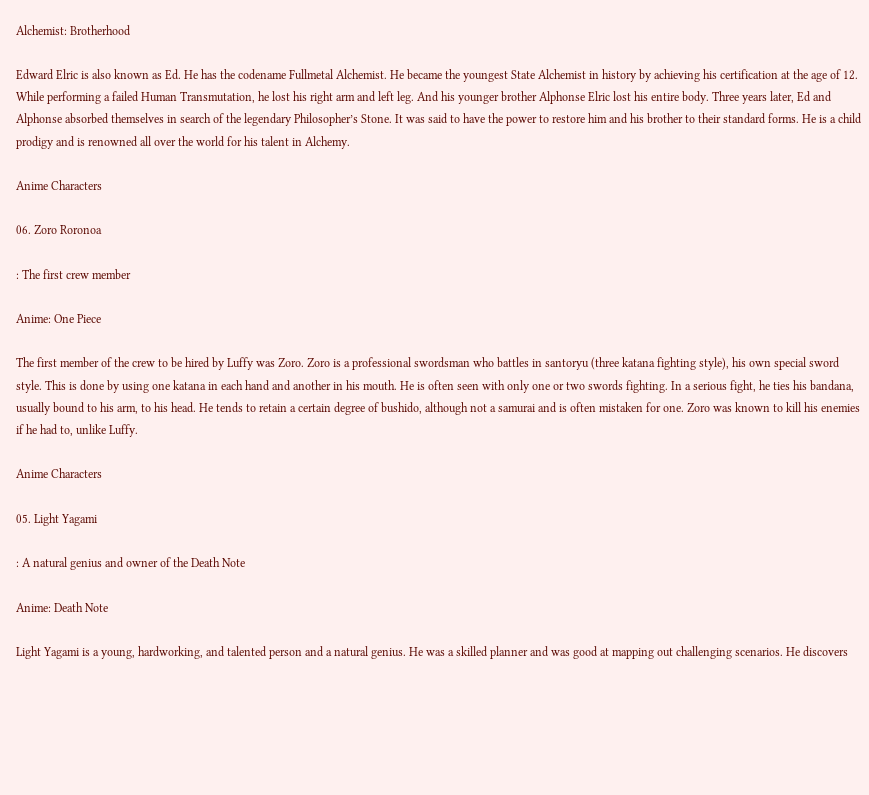Alchemist: Brotherhood

Edward Elric is also known as Ed. He has the codename Fullmetal Alchemist. He became the youngest State Alchemist in history by achieving his certification at the age of 12. While performing a failed Human Transmutation, he lost his right arm and left leg. And his younger brother Alphonse Elric lost his entire body. Three years later, Ed and Alphonse absorbed themselves in search of the legendary Philosopher’s Stone. It was said to have the power to restore him and his brother to their standard forms. He is a child prodigy and is renowned all over the world for his talent in Alchemy.

Anime Characters

06. Zoro Roronoa

: The first crew member

Anime: One Piece

The first member of the crew to be hired by Luffy was Zoro. Zoro is a professional swordsman who battles in santoryu (three katana fighting style), his own special sword style. This is done by using one katana in each hand and another in his mouth. He is often seen with only one or two swords fighting. In a serious fight, he ties his bandana, usually bound to his arm, to his head. He tends to retain a certain degree of bushido, although not a samurai and is often mistaken for one. Zoro was known to kill his enemies if he had to, unlike Luffy.

Anime Characters

05. Light Yagami

: A natural genius and owner of the Death Note

Anime: Death Note

Light Yagami is a young, hardworking, and talented person and a natural genius. He was a skilled planner and was good at mapping out challenging scenarios. He discovers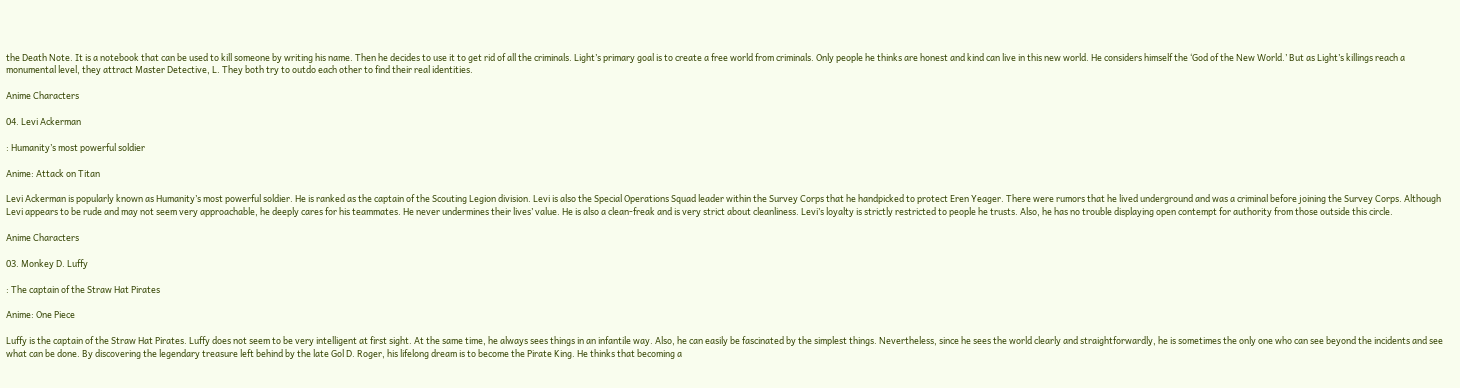the Death Note. It is a notebook that can be used to kill someone by writing his name. Then he decides to use it to get rid of all the criminals. Light’s primary goal is to create a free world from criminals. Only people he thinks are honest and kind can live in this new world. He considers himself the ‘God of the New World.’ But as Light’s killings reach a monumental level, they attract Master Detective, L. They both try to outdo each other to find their real identities.

Anime Characters

04. Levi Ackerman

: Humanity’s most powerful soldier

Anime: Attack on Titan

Levi Ackerman is popularly known as Humanity’s most powerful soldier. He is ranked as the captain of the Scouting Legion division. Levi is also the Special Operations Squad leader within the Survey Corps that he handpicked to protect Eren Yeager. There were rumors that he lived underground and was a criminal before joining the Survey Corps. Although Levi appears to be rude and may not seem very approachable, he deeply cares for his teammates. He never undermines their lives’ value. He is also a clean-freak and is very strict about cleanliness. Levi’s loyalty is strictly restricted to people he trusts. Also, he has no trouble displaying open contempt for authority from those outside this circle.

Anime Characters

03. Monkey D. Luffy

: The captain of the Straw Hat Pirates

Anime: One Piece

Luffy is the captain of the Straw Hat Pirates. Luffy does not seem to be very intelligent at first sight. At the same time, he always sees things in an infantile way. Also, he can easily be fascinated by the simplest things. Nevertheless, since he sees the world clearly and straightforwardly, he is sometimes the only one who can see beyond the incidents and see what can be done. By discovering the legendary treasure left behind by the late Gol D. Roger, his lifelong dream is to become the Pirate King. He thinks that becoming a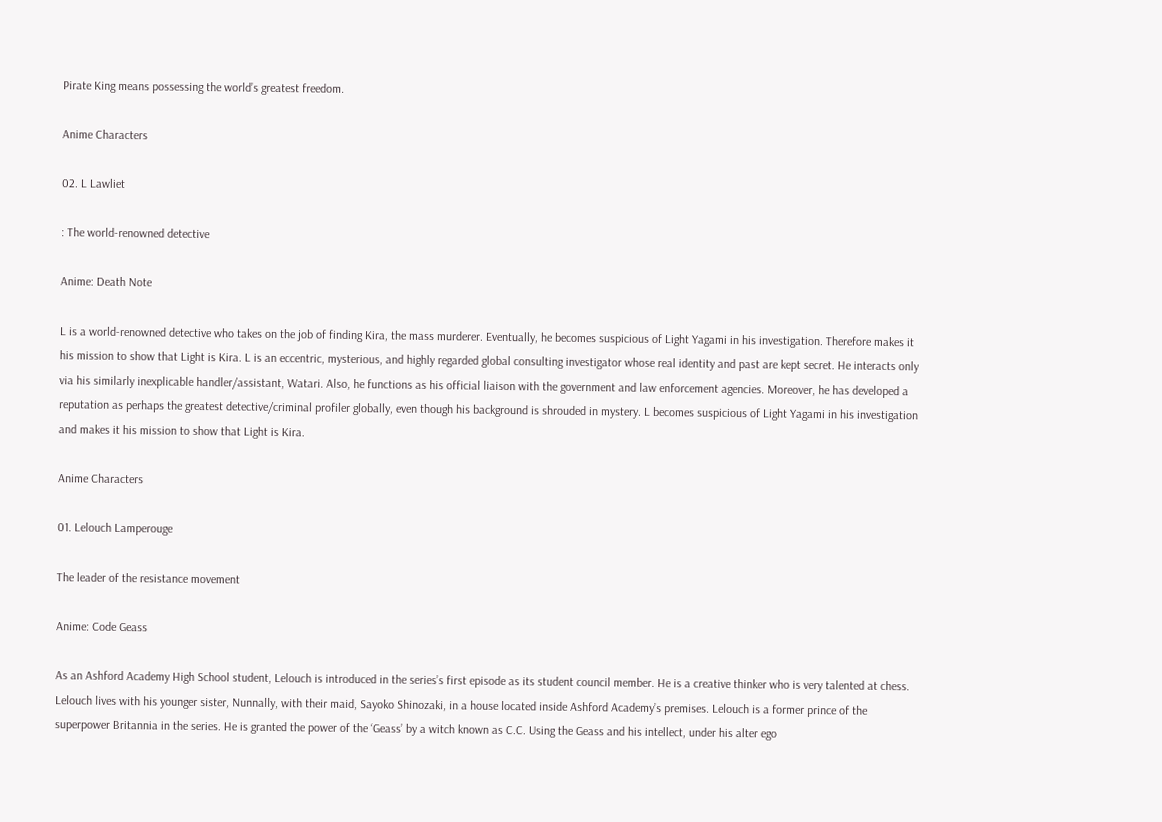Pirate King means possessing the world’s greatest freedom.

Anime Characters

02. L Lawliet

: The world-renowned detective

Anime: Death Note

L is a world-renowned detective who takes on the job of finding Kira, the mass murderer. Eventually, he becomes suspicious of Light Yagami in his investigation. Therefore makes it his mission to show that Light is Kira. L is an eccentric, mysterious, and highly regarded global consulting investigator whose real identity and past are kept secret. He interacts only via his similarly inexplicable handler/assistant, Watari. Also, he functions as his official liaison with the government and law enforcement agencies. Moreover, he has developed a reputation as perhaps the greatest detective/criminal profiler globally, even though his background is shrouded in mystery. L becomes suspicious of Light Yagami in his investigation and makes it his mission to show that Light is Kira.

Anime Characters

01. Lelouch Lamperouge

The leader of the resistance movement

Anime: Code Geass

As an Ashford Academy High School student, Lelouch is introduced in the series’s first episode as its student council member. He is a creative thinker who is very talented at chess. Lelouch lives with his younger sister, Nunnally, with their maid, Sayoko Shinozaki, in a house located inside Ashford Academy’s premises. Lelouch is a former prince of the superpower Britannia in the series. He is granted the power of the ‘Geass’ by a witch known as C.C. Using the Geass and his intellect, under his alter ego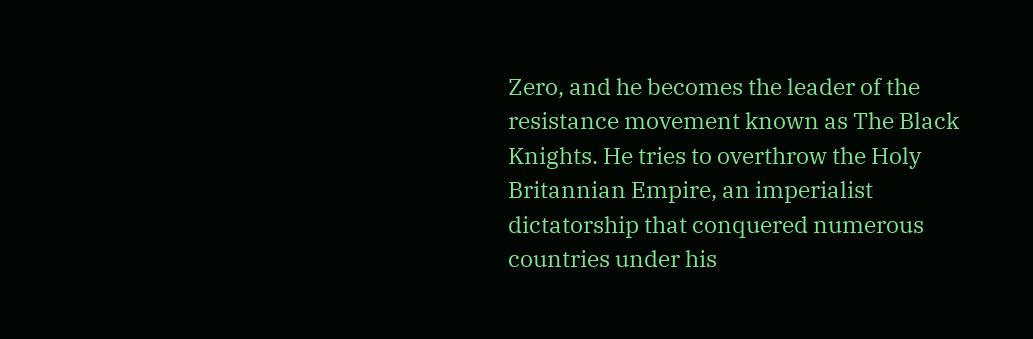Zero, and he becomes the leader of the resistance movement known as The Black Knights. He tries to overthrow the Holy Britannian Empire, an imperialist dictatorship that conquered numerous countries under his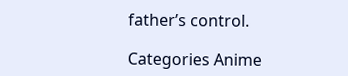father’s control.

Categories Anime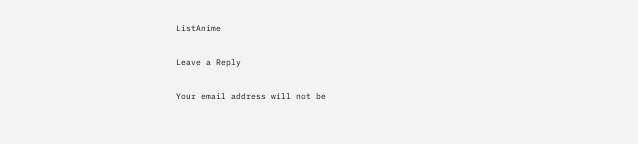ListAnime

Leave a Reply

Your email address will not be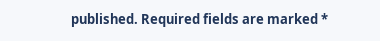published. Required fields are marked *